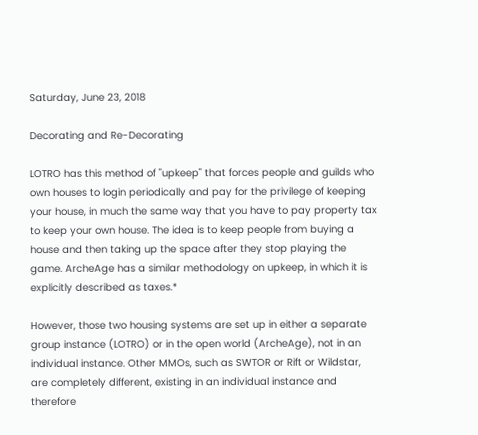Saturday, June 23, 2018

Decorating and Re-Decorating

LOTRO has this method of "upkeep" that forces people and guilds who own houses to login periodically and pay for the privilege of keeping your house, in much the same way that you have to pay property tax to keep your own house. The idea is to keep people from buying a house and then taking up the space after they stop playing the game. ArcheAge has a similar methodology on upkeep, in which it is explicitly described as taxes.*

However, those two housing systems are set up in either a separate group instance (LOTRO) or in the open world (ArcheAge), not in an individual instance. Other MMOs, such as SWTOR or Rift or Wildstar, are completely different, existing in an individual instance and therefore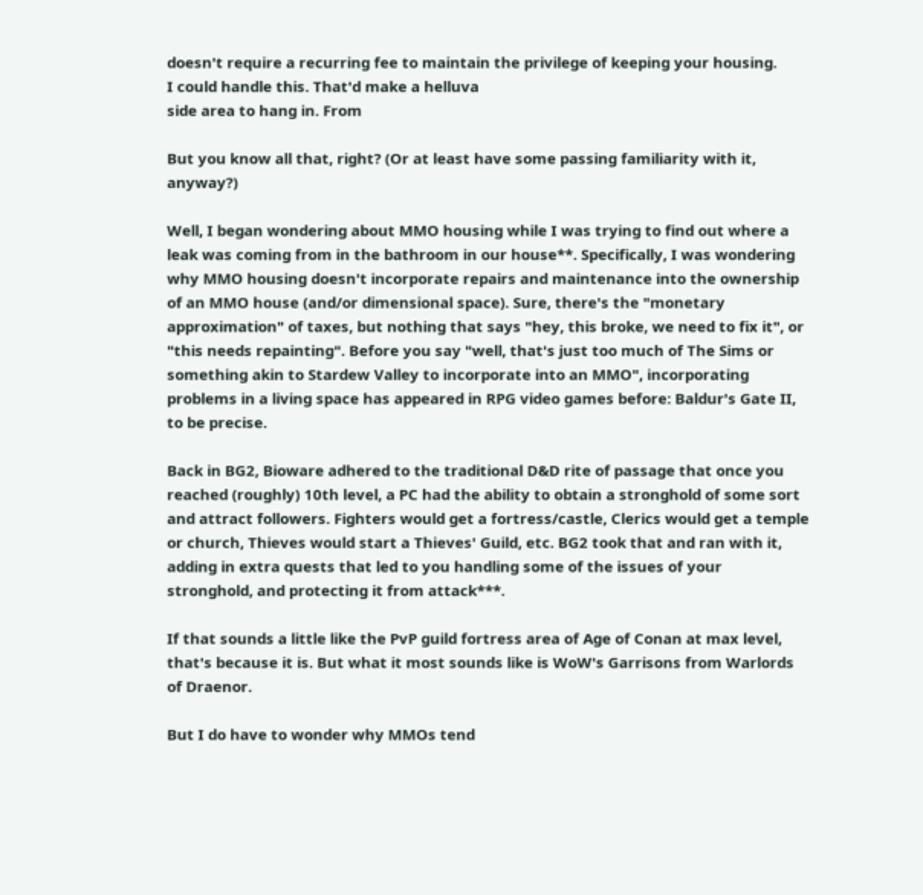doesn't require a recurring fee to maintain the privilege of keeping your housing.
I could handle this. That'd make a helluva
side area to hang in. From

But you know all that, right? (Or at least have some passing familiarity with it, anyway?)

Well, I began wondering about MMO housing while I was trying to find out where a leak was coming from in the bathroom in our house**. Specifically, I was wondering why MMO housing doesn't incorporate repairs and maintenance into the ownership of an MMO house (and/or dimensional space). Sure, there's the "monetary approximation" of taxes, but nothing that says "hey, this broke, we need to fix it", or "this needs repainting". Before you say "well, that's just too much of The Sims or something akin to Stardew Valley to incorporate into an MMO", incorporating problems in a living space has appeared in RPG video games before: Baldur's Gate II, to be precise.

Back in BG2, Bioware adhered to the traditional D&D rite of passage that once you reached (roughly) 10th level, a PC had the ability to obtain a stronghold of some sort and attract followers. Fighters would get a fortress/castle, Clerics would get a temple or church, Thieves would start a Thieves' Guild, etc. BG2 took that and ran with it, adding in extra quests that led to you handling some of the issues of your stronghold, and protecting it from attack***.

If that sounds a little like the PvP guild fortress area of Age of Conan at max level, that's because it is. But what it most sounds like is WoW's Garrisons from Warlords of Draenor.

But I do have to wonder why MMOs tend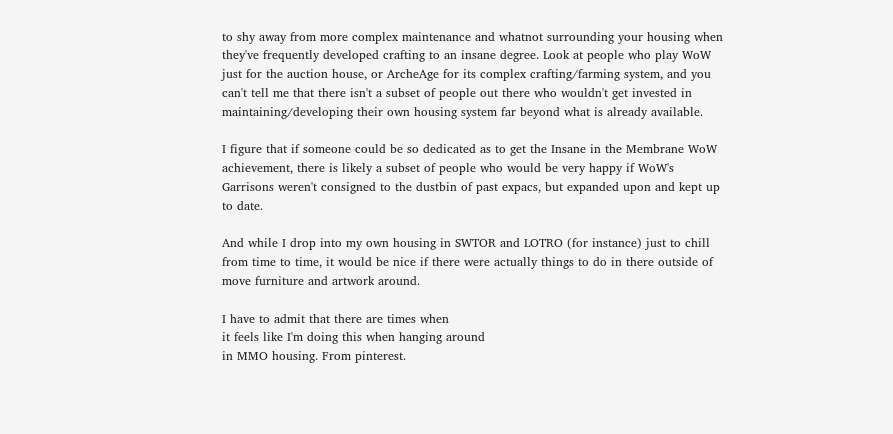to shy away from more complex maintenance and whatnot surrounding your housing when they've frequently developed crafting to an insane degree. Look at people who play WoW just for the auction house, or ArcheAge for its complex crafting/farming system, and you can't tell me that there isn't a subset of people out there who wouldn't get invested in maintaining/developing their own housing system far beyond what is already available.

I figure that if someone could be so dedicated as to get the Insane in the Membrane WoW achievement, there is likely a subset of people who would be very happy if WoW's Garrisons weren't consigned to the dustbin of past expacs, but expanded upon and kept up to date.

And while I drop into my own housing in SWTOR and LOTRO (for instance) just to chill from time to time, it would be nice if there were actually things to do in there outside of move furniture and artwork around.

I have to admit that there are times when
it feels like I'm doing this when hanging around
in MMO housing. From pinterest.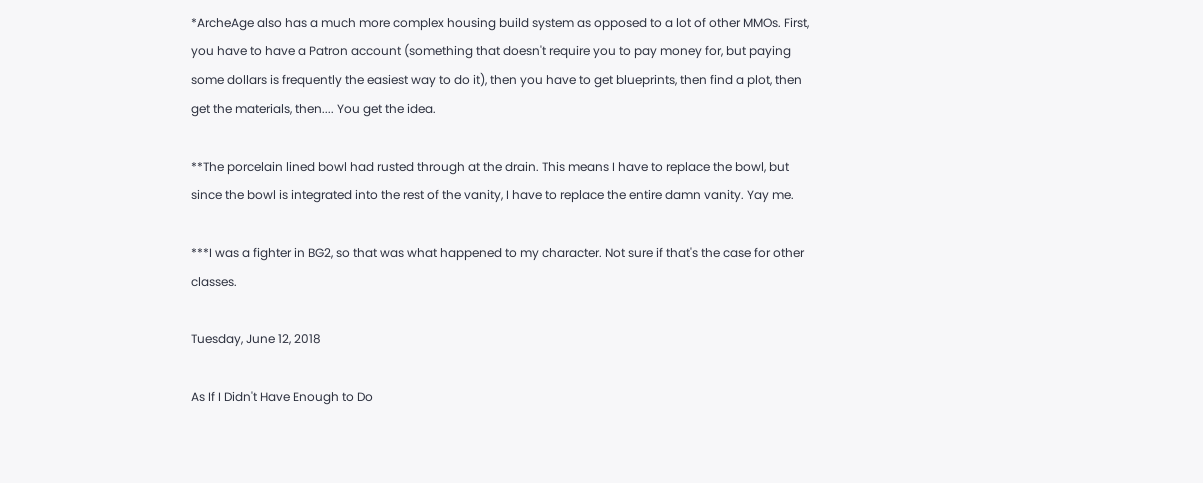*ArcheAge also has a much more complex housing build system as opposed to a lot of other MMOs. First, you have to have a Patron account (something that doesn't require you to pay money for, but paying some dollars is frequently the easiest way to do it), then you have to get blueprints, then find a plot, then get the materials, then.... You get the idea.

**The porcelain lined bowl had rusted through at the drain. This means I have to replace the bowl, but since the bowl is integrated into the rest of the vanity, I have to replace the entire damn vanity. Yay me.

***I was a fighter in BG2, so that was what happened to my character. Not sure if that's the case for other classes.

Tuesday, June 12, 2018

As If I Didn't Have Enough to Do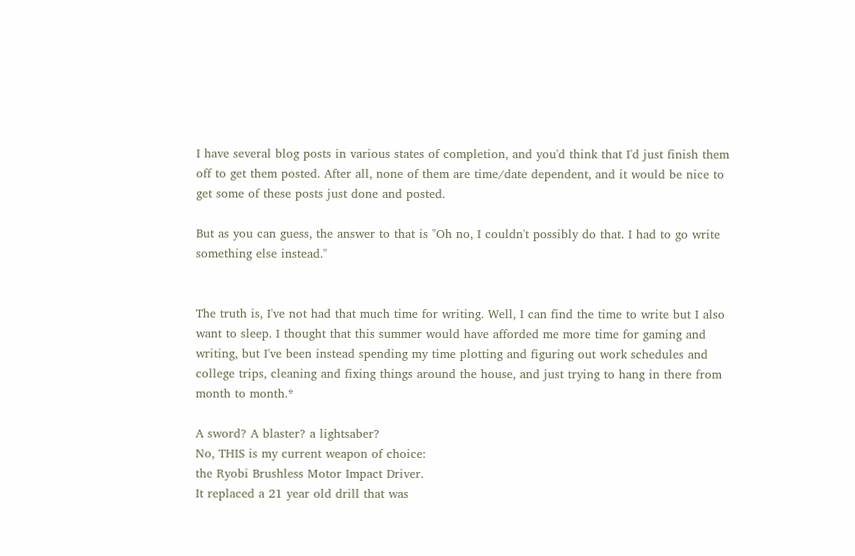I have several blog posts in various states of completion, and you'd think that I'd just finish them off to get them posted. After all, none of them are time/date dependent, and it would be nice to get some of these posts just done and posted.

But as you can guess, the answer to that is "Oh no, I couldn't possibly do that. I had to go write something else instead."


The truth is, I've not had that much time for writing. Well, I can find the time to write but I also want to sleep. I thought that this summer would have afforded me more time for gaming and writing, but I've been instead spending my time plotting and figuring out work schedules and college trips, cleaning and fixing things around the house, and just trying to hang in there from month to month.*

A sword? A blaster? a lightsaber?
No, THIS is my current weapon of choice:
the Ryobi Brushless Motor Impact Driver.
It replaced a 21 year old drill that was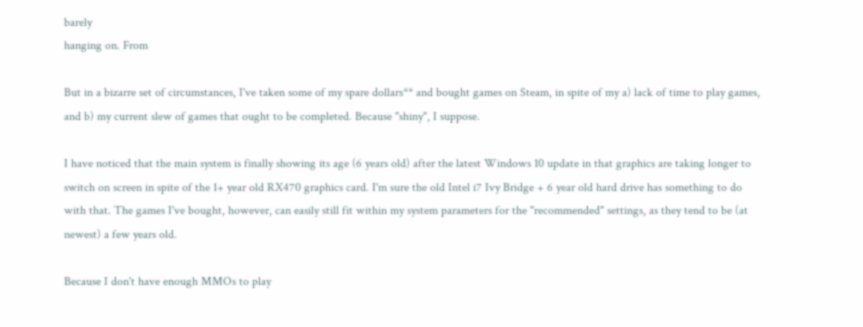barely
hanging on. From

But in a bizarre set of circumstances, I've taken some of my spare dollars** and bought games on Steam, in spite of my a) lack of time to play games, and b) my current slew of games that ought to be completed. Because "shiny", I suppose.

I have noticed that the main system is finally showing its age (6 years old) after the latest Windows 10 update in that graphics are taking longer to switch on screen in spite of the 1+ year old RX470 graphics card. I'm sure the old Intel i7 Ivy Bridge + 6 year old hard drive has something to do with that. The games I've bought, however, can easily still fit within my system parameters for the "recommended" settings, as they tend to be (at newest) a few years old.

Because I don't have enough MMOs to play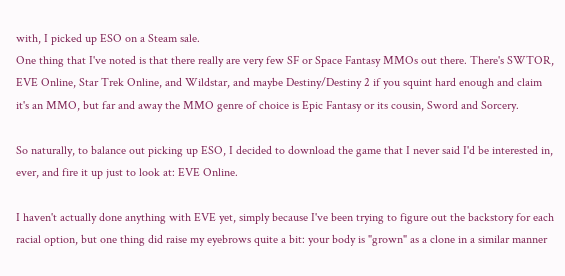with, I picked up ESO on a Steam sale.
One thing that I've noted is that there really are very few SF or Space Fantasy MMOs out there. There's SWTOR, EVE Online, Star Trek Online, and Wildstar, and maybe Destiny/Destiny 2 if you squint hard enough and claim it's an MMO, but far and away the MMO genre of choice is Epic Fantasy or its cousin, Sword and Sorcery.

So naturally, to balance out picking up ESO, I decided to download the game that I never said I'd be interested in, ever, and fire it up just to look at: EVE Online.

I haven't actually done anything with EVE yet, simply because I've been trying to figure out the backstory for each racial option, but one thing did raise my eyebrows quite a bit: your body is "grown" as a clone in a similar manner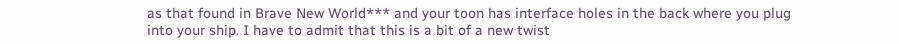as that found in Brave New World*** and your toon has interface holes in the back where you plug into your ship. I have to admit that this is a bit of a new twist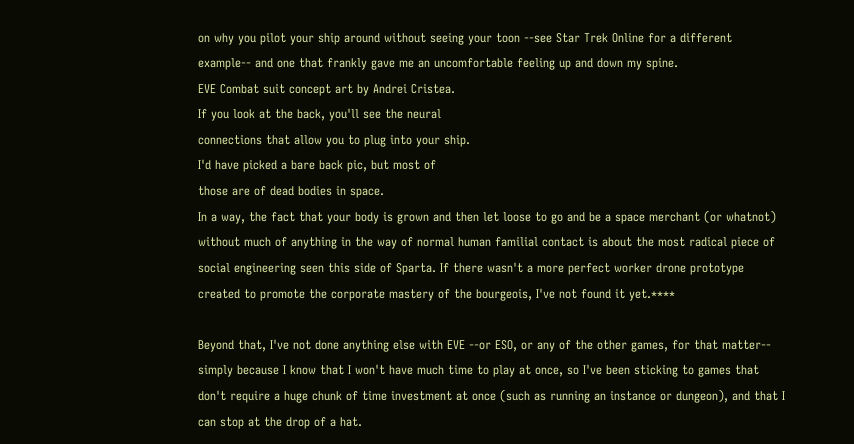on why you pilot your ship around without seeing your toon --see Star Trek Online for a different example-- and one that frankly gave me an uncomfortable feeling up and down my spine.
EVE Combat suit concept art by Andrei Cristea.
If you look at the back, you'll see the neural
connections that allow you to plug into your ship.
I'd have picked a bare back pic, but most of
those are of dead bodies in space.
In a way, the fact that your body is grown and then let loose to go and be a space merchant (or whatnot) without much of anything in the way of normal human familial contact is about the most radical piece of social engineering seen this side of Sparta. If there wasn't a more perfect worker drone prototype created to promote the corporate mastery of the bourgeois, I've not found it yet.****

Beyond that, I've not done anything else with EVE --or ESO, or any of the other games, for that matter-- simply because I know that I won't have much time to play at once, so I've been sticking to games that don't require a huge chunk of time investment at once (such as running an instance or dungeon), and that I can stop at the drop of a hat.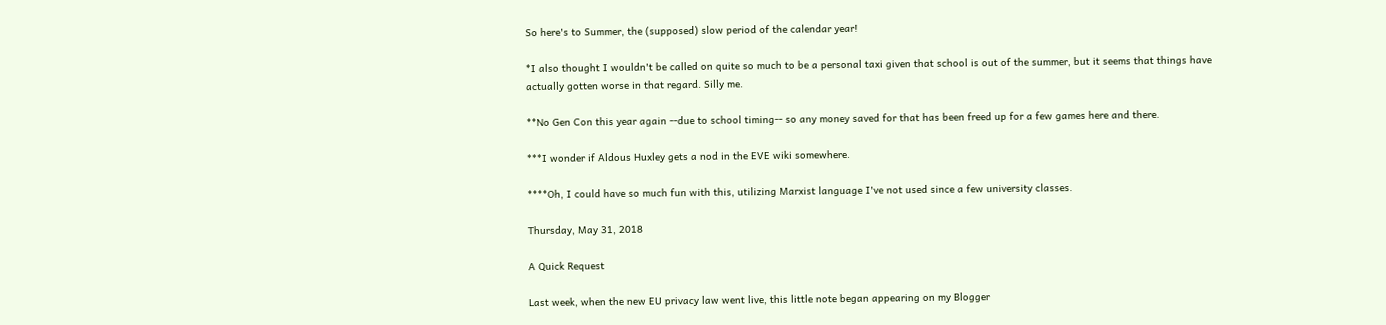So here's to Summer, the (supposed) slow period of the calendar year!

*I also thought I wouldn't be called on quite so much to be a personal taxi given that school is out of the summer, but it seems that things have actually gotten worse in that regard. Silly me.

**No Gen Con this year again --due to school timing-- so any money saved for that has been freed up for a few games here and there.

***I wonder if Aldous Huxley gets a nod in the EVE wiki somewhere.

****Oh, I could have so much fun with this, utilizing Marxist language I've not used since a few university classes.

Thursday, May 31, 2018

A Quick Request

Last week, when the new EU privacy law went live, this little note began appearing on my Blogger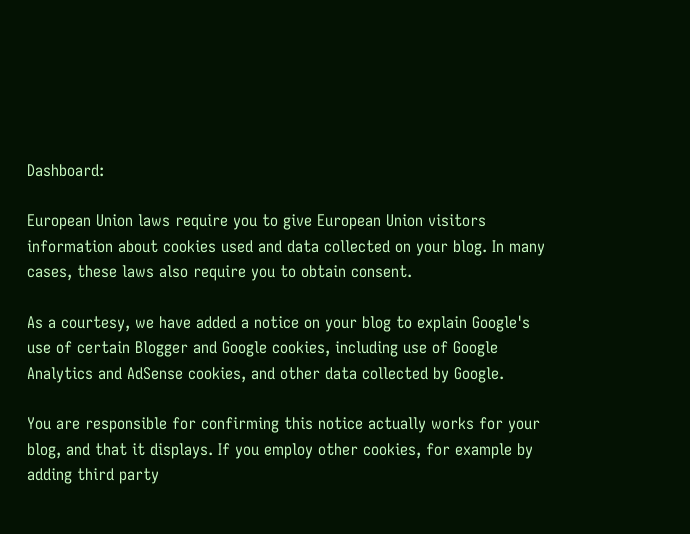Dashboard:

European Union laws require you to give European Union visitors information about cookies used and data collected on your blog. In many cases, these laws also require you to obtain consent.

As a courtesy, we have added a notice on your blog to explain Google's use of certain Blogger and Google cookies, including use of Google Analytics and AdSense cookies, and other data collected by Google.

You are responsible for confirming this notice actually works for your blog, and that it displays. If you employ other cookies, for example by adding third party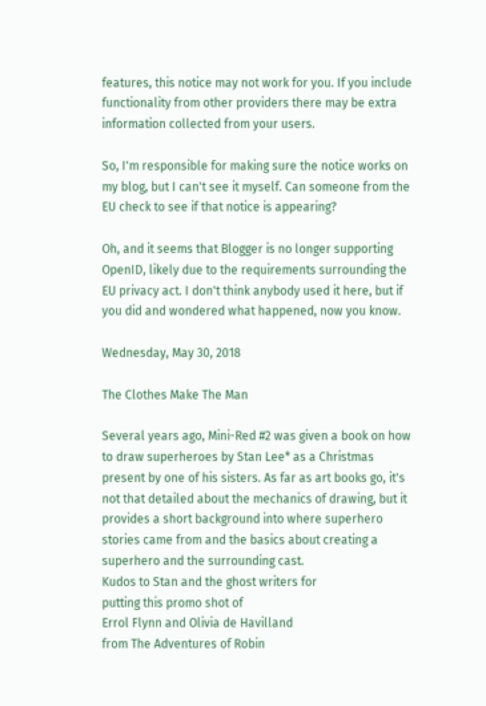features, this notice may not work for you. If you include functionality from other providers there may be extra information collected from your users.

So, I'm responsible for making sure the notice works on my blog, but I can't see it myself. Can someone from the EU check to see if that notice is appearing?

Oh, and it seems that Blogger is no longer supporting OpenID, likely due to the requirements surrounding the EU privacy act. I don't think anybody used it here, but if you did and wondered what happened, now you know.

Wednesday, May 30, 2018

The Clothes Make The Man

Several years ago, Mini-Red #2 was given a book on how to draw superheroes by Stan Lee* as a Christmas present by one of his sisters. As far as art books go, it's not that detailed about the mechanics of drawing, but it provides a short background into where superhero stories came from and the basics about creating a superhero and the surrounding cast.
Kudos to Stan and the ghost writers for
putting this promo shot of
Errol Flynn and Olivia de Havilland
from The Adventures of Robin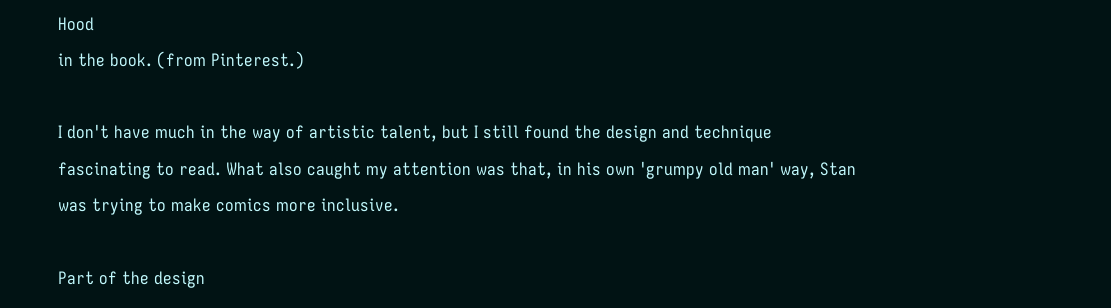Hood
in the book. (from Pinterest.)

I don't have much in the way of artistic talent, but I still found the design and technique fascinating to read. What also caught my attention was that, in his own 'grumpy old man' way, Stan was trying to make comics more inclusive.

Part of the design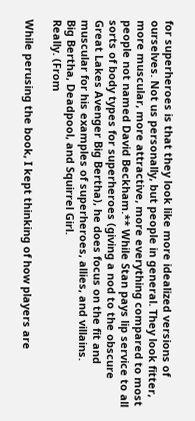for superheroes is that they look like more idealized versions of ourselves. Not us personally, but people in general. They look fitter, more muscular, more attractive, more everything compared to most people not named David Beckham.** While Stan pays lip service to all sorts of body types for superheroes (giving a nod to the obscure Great Lakes Avenger Big Bertha), he does focus on the fit and muscular for his examples of superheroes, allies, and villains.
Big Bertha, Deadpool, and Squirrel Girl.
Really. (From

While perusing the book, I kept thinking of how players are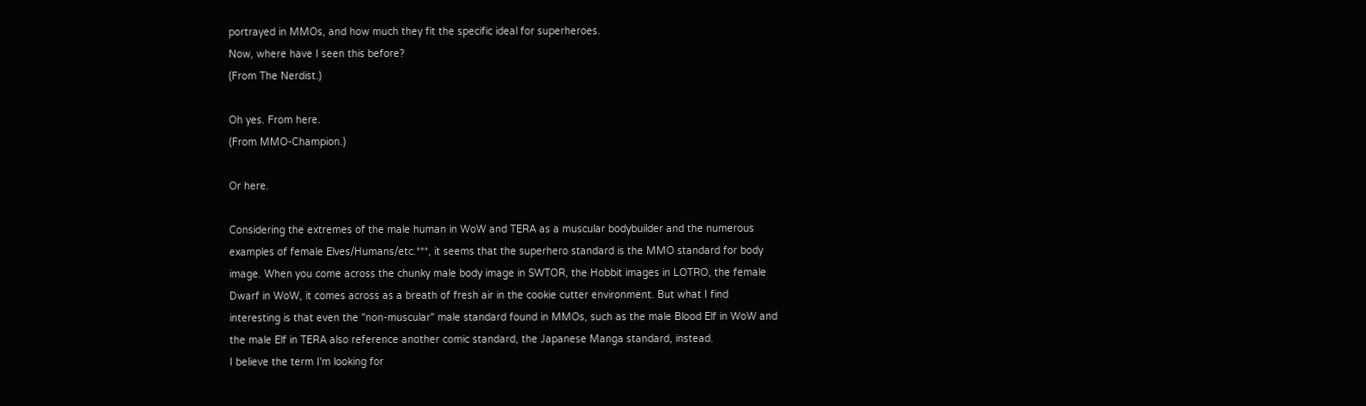portrayed in MMOs, and how much they fit the specific ideal for superheroes.
Now, where have I seen this before?
(From The Nerdist.)

Oh yes. From here.
(From MMO-Champion.)

Or here.

Considering the extremes of the male human in WoW and TERA as a muscular bodybuilder and the numerous examples of female Elves/Humans/etc.***, it seems that the superhero standard is the MMO standard for body image. When you come across the chunky male body image in SWTOR, the Hobbit images in LOTRO, the female Dwarf in WoW, it comes across as a breath of fresh air in the cookie cutter environment. But what I find interesting is that even the "non-muscular" male standard found in MMOs, such as the male Blood Elf in WoW and the male Elf in TERA also reference another comic standard, the Japanese Manga standard, instead.
I believe the term I'm looking for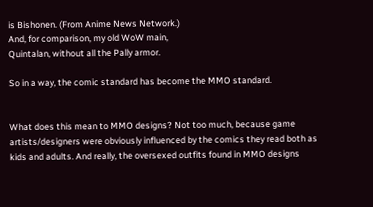is Bishonen. (From Anime News Network.)
And, for comparison, my old WoW main,
Quintalan, without all the Pally armor.

So in a way, the comic standard has become the MMO standard.


What does this mean to MMO designs? Not too much, because game artists/designers were obviously influenced by the comics they read both as kids and adults. And really, the oversexed outfits found in MMO designs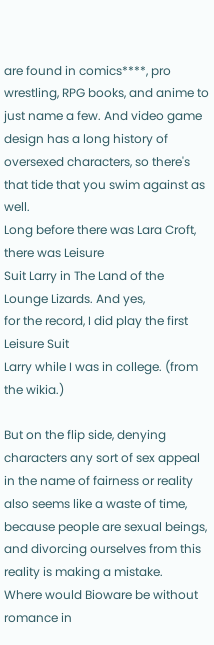are found in comics****, pro wrestling, RPG books, and anime to just name a few. And video game design has a long history of oversexed characters, so there's that tide that you swim against as well.
Long before there was Lara Croft, there was Leisure
Suit Larry in The Land of the Lounge Lizards. And yes,
for the record, I did play the first Leisure Suit
Larry while I was in college. (from the wikia.)

But on the flip side, denying characters any sort of sex appeal in the name of fairness or reality also seems like a waste of time, because people are sexual beings, and divorcing ourselves from this reality is making a mistake.
Where would Bioware be without romance in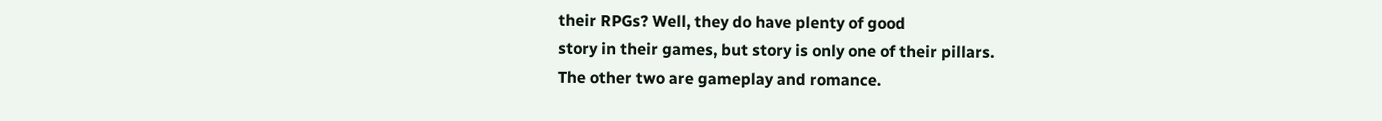their RPGs? Well, they do have plenty of good
story in their games, but story is only one of their pillars.
The other two are gameplay and romance.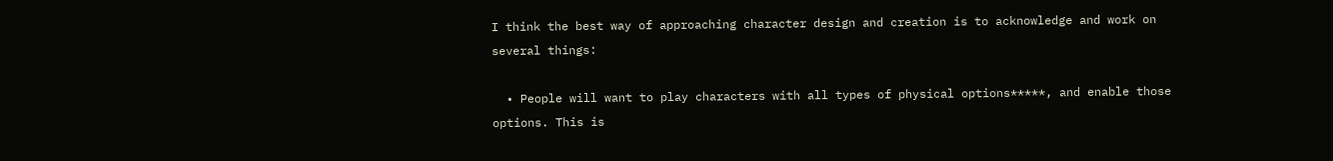I think the best way of approaching character design and creation is to acknowledge and work on several things:

  • People will want to play characters with all types of physical options*****, and enable those options. This is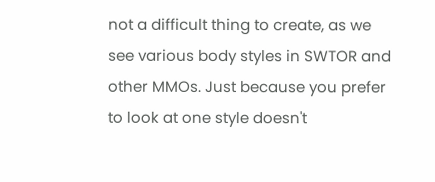not a difficult thing to create, as we see various body styles in SWTOR and other MMOs. Just because you prefer to look at one style doesn't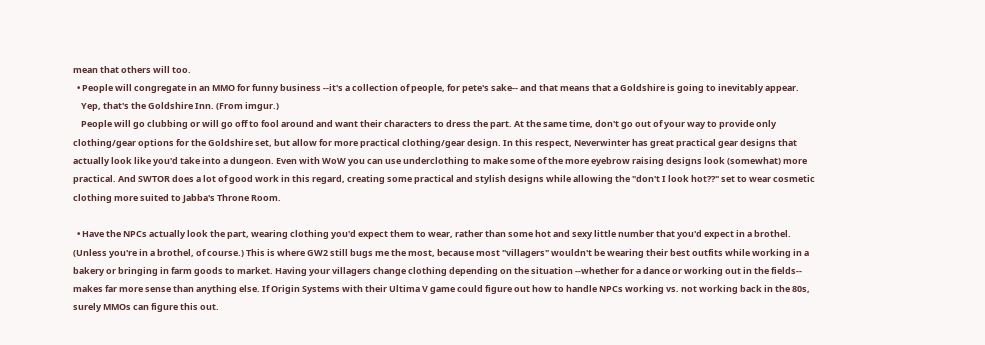mean that others will too.
  • People will congregate in an MMO for funny business --it's a collection of people, for pete's sake-- and that means that a Goldshire is going to inevitably appear.
    Yep, that's the Goldshire Inn. (From imgur.)
    People will go clubbing or will go off to fool around and want their characters to dress the part. At the same time, don't go out of your way to provide only clothing/gear options for the Goldshire set, but allow for more practical clothing/gear design. In this respect, Neverwinter has great practical gear designs that actually look like you'd take into a dungeon. Even with WoW you can use underclothing to make some of the more eyebrow raising designs look (somewhat) more practical. And SWTOR does a lot of good work in this regard, creating some practical and stylish designs while allowing the "don't I look hot??" set to wear cosmetic clothing more suited to Jabba's Throne Room.

  • Have the NPCs actually look the part, wearing clothing you'd expect them to wear, rather than some hot and sexy little number that you'd expect in a brothel. (Unless you're in a brothel, of course.) This is where GW2 still bugs me the most, because most "villagers" wouldn't be wearing their best outfits while working in a bakery or bringing in farm goods to market. Having your villagers change clothing depending on the situation --whether for a dance or working out in the fields-- makes far more sense than anything else. If Origin Systems with their Ultima V game could figure out how to handle NPCs working vs. not working back in the 80s, surely MMOs can figure this out.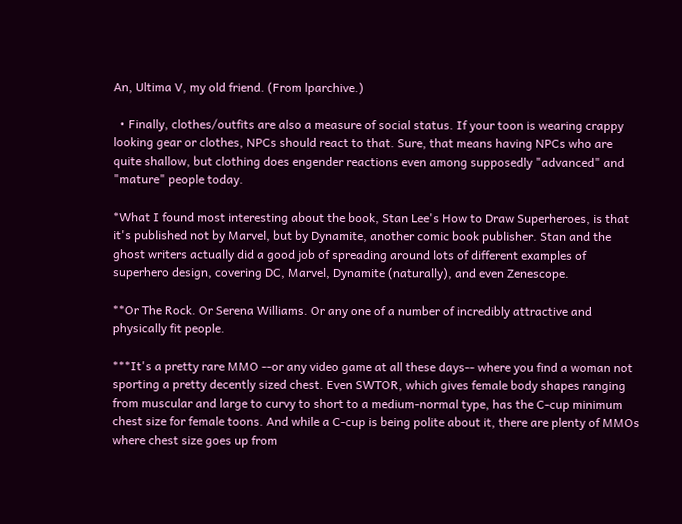An, Ultima V, my old friend. (From lparchive.)

  • Finally, clothes/outfits are also a measure of social status. If your toon is wearing crappy looking gear or clothes, NPCs should react to that. Sure, that means having NPCs who are quite shallow, but clothing does engender reactions even among supposedly "advanced" and "mature" people today.

*What I found most interesting about the book, Stan Lee's How to Draw Superheroes, is that it's published not by Marvel, but by Dynamite, another comic book publisher. Stan and the ghost writers actually did a good job of spreading around lots of different examples of superhero design, covering DC, Marvel, Dynamite (naturally), and even Zenescope.

**Or The Rock. Or Serena Williams. Or any one of a number of incredibly attractive and physically fit people.

***It's a pretty rare MMO --or any video game at all these days-- where you find a woman not sporting a pretty decently sized chest. Even SWTOR, which gives female body shapes ranging from muscular and large to curvy to short to a medium-normal type, has the C-cup minimum chest size for female toons. And while a C-cup is being polite about it, there are plenty of MMOs where chest size goes up from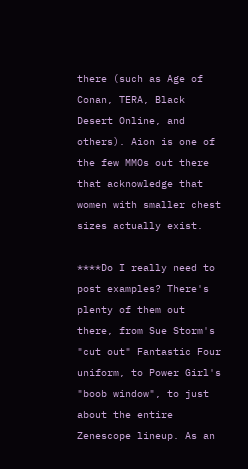there (such as Age of Conan, TERA, Black Desert Online, and others). Aion is one of the few MMOs out there that acknowledge that women with smaller chest sizes actually exist.

****Do I really need to post examples? There's plenty of them out there, from Sue Storm's "cut out" Fantastic Four uniform, to Power Girl's "boob window", to just about the entire Zenescope lineup. As an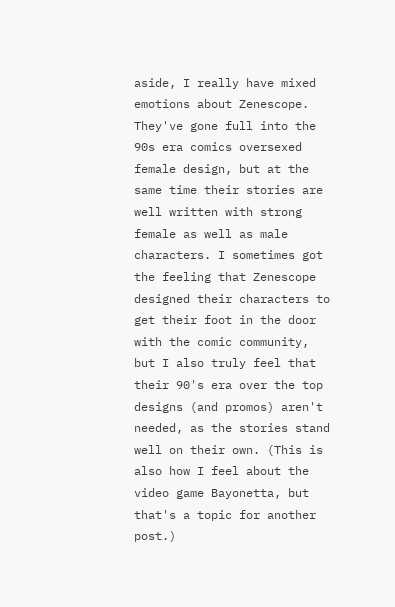aside, I really have mixed emotions about Zenescope. They've gone full into the 90s era comics oversexed female design, but at the same time their stories are well written with strong female as well as male characters. I sometimes got the feeling that Zenescope designed their characters to get their foot in the door with the comic community, but I also truly feel that their 90's era over the top designs (and promos) aren't needed, as the stories stand well on their own. (This is also how I feel about the video game Bayonetta, but that's a topic for another post.)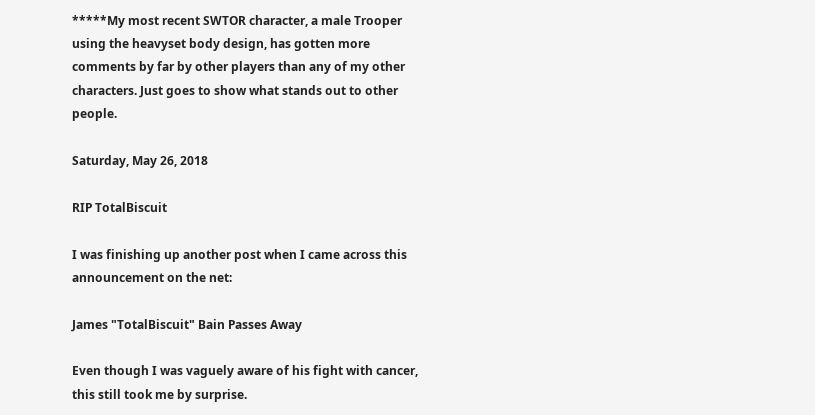*****My most recent SWTOR character, a male Trooper using the heavyset body design, has gotten more comments by far by other players than any of my other characters. Just goes to show what stands out to other people.

Saturday, May 26, 2018

RIP TotalBiscuit

I was finishing up another post when I came across this announcement on the net:

James "TotalBiscuit" Bain Passes Away

Even though I was vaguely aware of his fight with cancer, this still took me by surprise.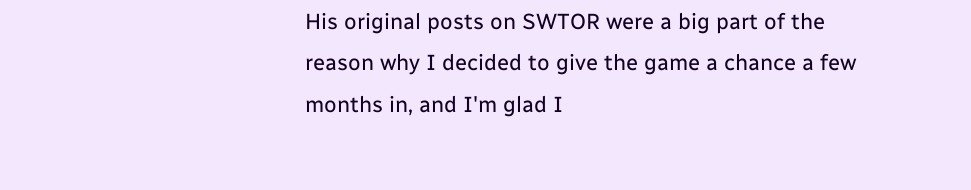His original posts on SWTOR were a big part of the reason why I decided to give the game a chance a few months in, and I'm glad I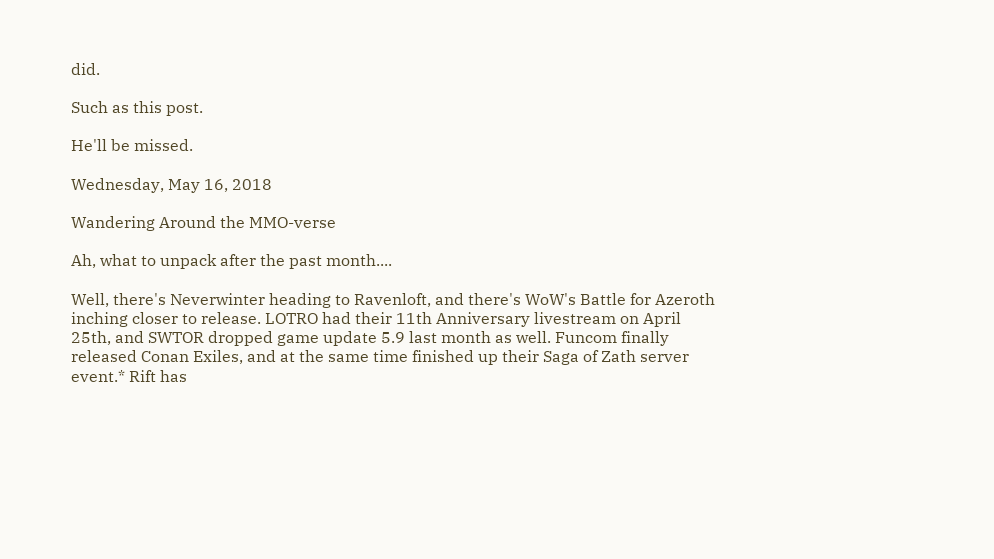did.

Such as this post.

He'll be missed.

Wednesday, May 16, 2018

Wandering Around the MMO-verse

Ah, what to unpack after the past month....

Well, there's Neverwinter heading to Ravenloft, and there's WoW's Battle for Azeroth inching closer to release. LOTRO had their 11th Anniversary livestream on April 25th, and SWTOR dropped game update 5.9 last month as well. Funcom finally released Conan Exiles, and at the same time finished up their Saga of Zath server event.* Rift has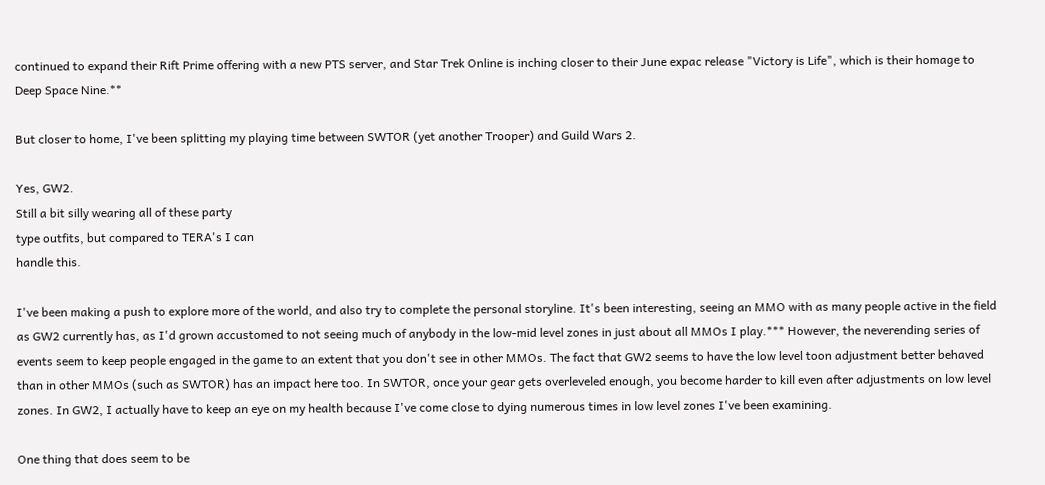continued to expand their Rift Prime offering with a new PTS server, and Star Trek Online is inching closer to their June expac release "Victory is Life", which is their homage to Deep Space Nine.**

But closer to home, I've been splitting my playing time between SWTOR (yet another Trooper) and Guild Wars 2.

Yes, GW2.
Still a bit silly wearing all of these party
type outfits, but compared to TERA's I can
handle this.

I've been making a push to explore more of the world, and also try to complete the personal storyline. It's been interesting, seeing an MMO with as many people active in the field as GW2 currently has, as I'd grown accustomed to not seeing much of anybody in the low-mid level zones in just about all MMOs I play.*** However, the neverending series of events seem to keep people engaged in the game to an extent that you don't see in other MMOs. The fact that GW2 seems to have the low level toon adjustment better behaved than in other MMOs (such as SWTOR) has an impact here too. In SWTOR, once your gear gets overleveled enough, you become harder to kill even after adjustments on low level zones. In GW2, I actually have to keep an eye on my health because I've come close to dying numerous times in low level zones I've been examining.

One thing that does seem to be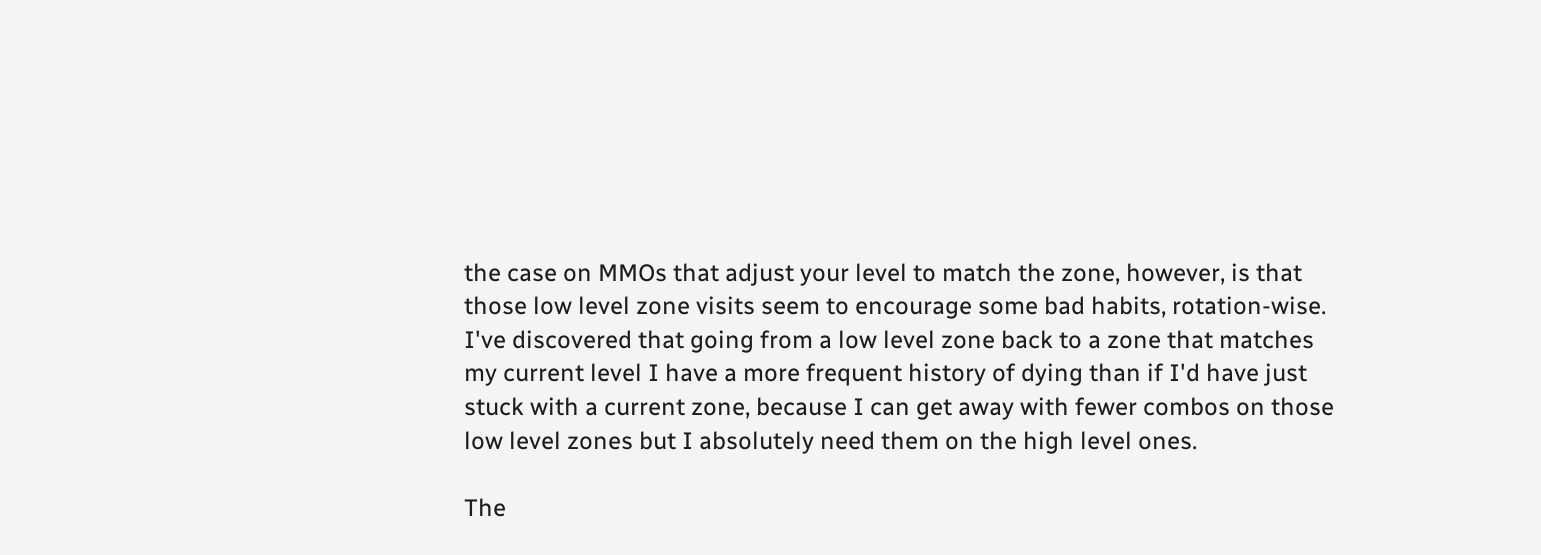the case on MMOs that adjust your level to match the zone, however, is that those low level zone visits seem to encourage some bad habits, rotation-wise. I've discovered that going from a low level zone back to a zone that matches my current level I have a more frequent history of dying than if I'd have just stuck with a current zone, because I can get away with fewer combos on those low level zones but I absolutely need them on the high level ones.

The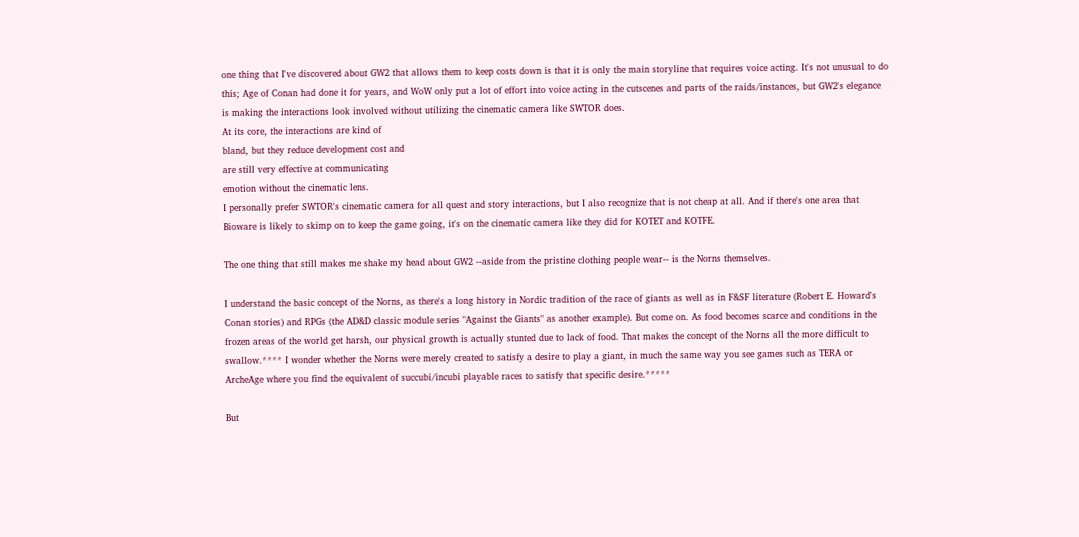one thing that I've discovered about GW2 that allows them to keep costs down is that it is only the main storyline that requires voice acting. It's not unusual to do this; Age of Conan had done it for years, and WoW only put a lot of effort into voice acting in the cutscenes and parts of the raids/instances, but GW2's elegance is making the interactions look involved without utilizing the cinematic camera like SWTOR does.
At its core, the interactions are kind of
bland, but they reduce development cost and
are still very effective at communicating
emotion without the cinematic lens.
I personally prefer SWTOR's cinematic camera for all quest and story interactions, but I also recognize that is not cheap at all. And if there's one area that Bioware is likely to skimp on to keep the game going, it's on the cinematic camera like they did for KOTET and KOTFE.

The one thing that still makes me shake my head about GW2 --aside from the pristine clothing people wear-- is the Norns themselves.

I understand the basic concept of the Norns, as there's a long history in Nordic tradition of the race of giants as well as in F&SF literature (Robert E. Howard's Conan stories) and RPGs (the AD&D classic module series "Against the Giants" as another example). But come on. As food becomes scarce and conditions in the frozen areas of the world get harsh, our physical growth is actually stunted due to lack of food. That makes the concept of the Norns all the more difficult to swallow.**** I wonder whether the Norns were merely created to satisfy a desire to play a giant, in much the same way you see games such as TERA or ArcheAge where you find the equivalent of succubi/incubi playable races to satisfy that specific desire.*****

But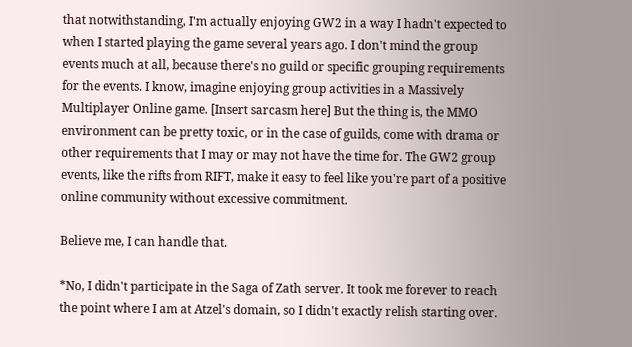that notwithstanding, I'm actually enjoying GW2 in a way I hadn't expected to when I started playing the game several years ago. I don't mind the group events much at all, because there's no guild or specific grouping requirements for the events. I know, imagine enjoying group activities in a Massively Multiplayer Online game. [Insert sarcasm here] But the thing is, the MMO environment can be pretty toxic, or in the case of guilds, come with drama or other requirements that I may or may not have the time for. The GW2 group events, like the rifts from RIFT, make it easy to feel like you're part of a positive online community without excessive commitment.

Believe me, I can handle that.

*No, I didn't participate in the Saga of Zath server. It took me forever to reach the point where I am at Atzel's domain, so I didn't exactly relish starting over.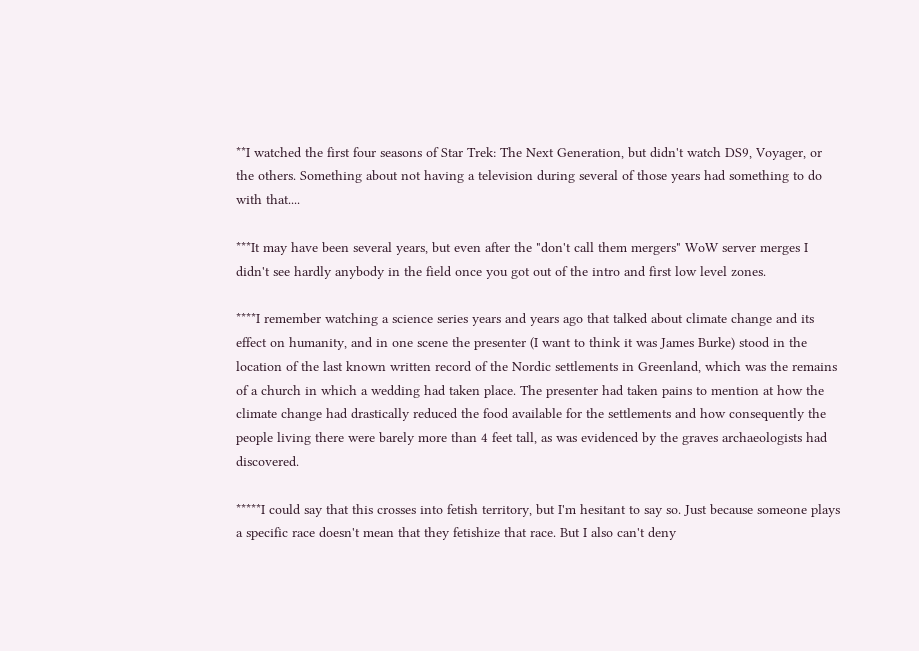**I watched the first four seasons of Star Trek: The Next Generation, but didn't watch DS9, Voyager, or the others. Something about not having a television during several of those years had something to do with that....

***It may have been several years, but even after the "don't call them mergers" WoW server merges I didn't see hardly anybody in the field once you got out of the intro and first low level zones.

****I remember watching a science series years and years ago that talked about climate change and its effect on humanity, and in one scene the presenter (I want to think it was James Burke) stood in the location of the last known written record of the Nordic settlements in Greenland, which was the remains of a church in which a wedding had taken place. The presenter had taken pains to mention at how the climate change had drastically reduced the food available for the settlements and how consequently the people living there were barely more than 4 feet tall, as was evidenced by the graves archaeologists had discovered.

*****I could say that this crosses into fetish territory, but I'm hesitant to say so. Just because someone plays a specific race doesn't mean that they fetishize that race. But I also can't deny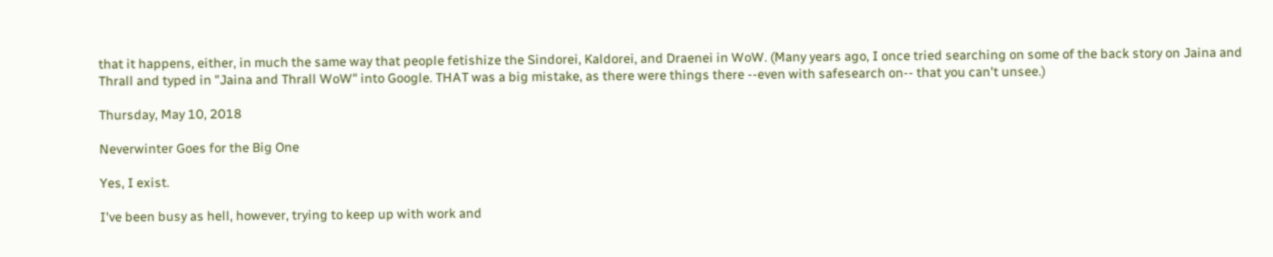that it happens, either, in much the same way that people fetishize the Sindorei, Kaldorei, and Draenei in WoW. (Many years ago, I once tried searching on some of the back story on Jaina and Thrall and typed in "Jaina and Thrall WoW" into Google. THAT was a big mistake, as there were things there --even with safesearch on-- that you can't unsee.)

Thursday, May 10, 2018

Neverwinter Goes for the Big One

Yes, I exist.

I've been busy as hell, however, trying to keep up with work and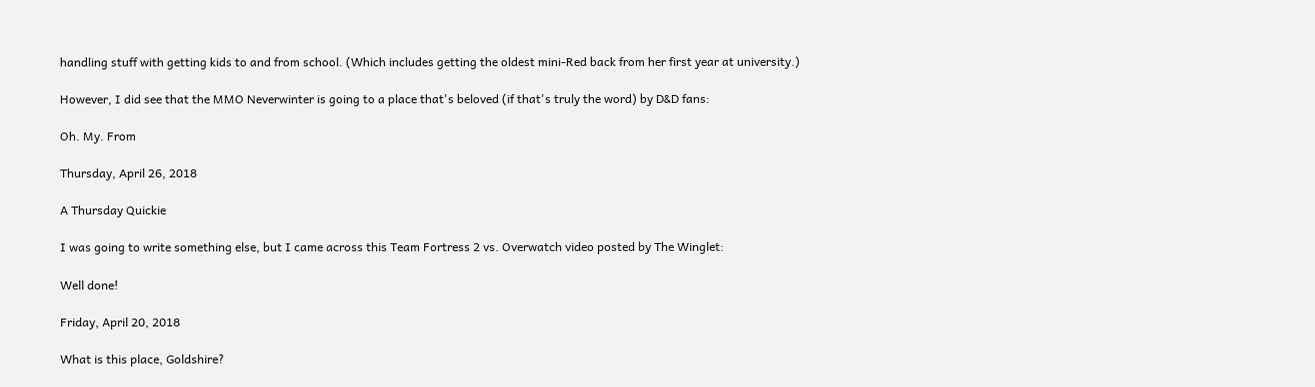handling stuff with getting kids to and from school. (Which includes getting the oldest mini-Red back from her first year at university.)

However, I did see that the MMO Neverwinter is going to a place that's beloved (if that's truly the word) by D&D fans:

Oh. My. From

Thursday, April 26, 2018

A Thursday Quickie

I was going to write something else, but I came across this Team Fortress 2 vs. Overwatch video posted by The Winglet:

Well done!

Friday, April 20, 2018

What is this place, Goldshire?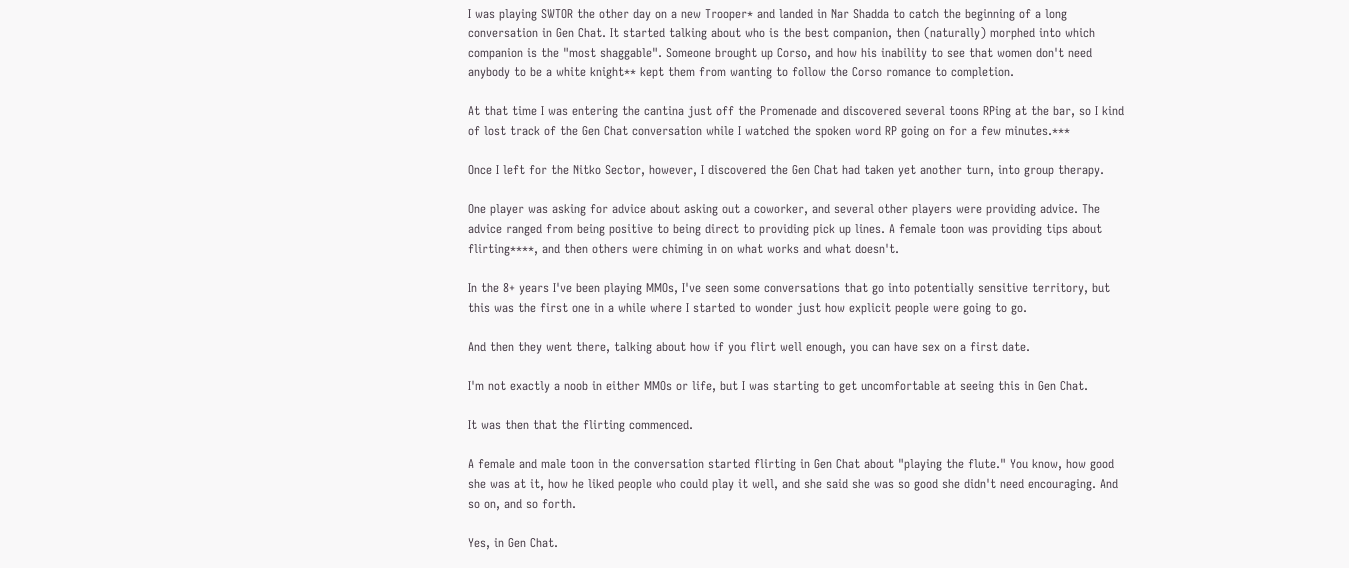I was playing SWTOR the other day on a new Trooper* and landed in Nar Shadda to catch the beginning of a long conversation in Gen Chat. It started talking about who is the best companion, then (naturally) morphed into which companion is the "most shaggable". Someone brought up Corso, and how his inability to see that women don't need anybody to be a white knight** kept them from wanting to follow the Corso romance to completion.

At that time I was entering the cantina just off the Promenade and discovered several toons RPing at the bar, so I kind of lost track of the Gen Chat conversation while I watched the spoken word RP going on for a few minutes.***

Once I left for the Nitko Sector, however, I discovered the Gen Chat had taken yet another turn, into group therapy.

One player was asking for advice about asking out a coworker, and several other players were providing advice. The advice ranged from being positive to being direct to providing pick up lines. A female toon was providing tips about flirting****, and then others were chiming in on what works and what doesn't.

In the 8+ years I've been playing MMOs, I've seen some conversations that go into potentially sensitive territory, but this was the first one in a while where I started to wonder just how explicit people were going to go.

And then they went there, talking about how if you flirt well enough, you can have sex on a first date.

I'm not exactly a noob in either MMOs or life, but I was starting to get uncomfortable at seeing this in Gen Chat.

It was then that the flirting commenced.

A female and male toon in the conversation started flirting in Gen Chat about "playing the flute." You know, how good she was at it, how he liked people who could play it well, and she said she was so good she didn't need encouraging. And so on, and so forth.

Yes, in Gen Chat.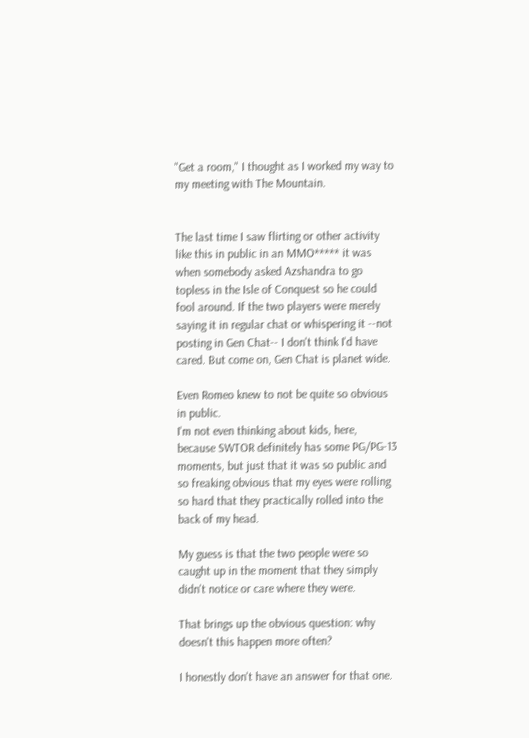"Get a room," I thought as I worked my way to my meeting with The Mountain.


The last time I saw flirting or other activity like this in public in an MMO***** it was when somebody asked Azshandra to go topless in the Isle of Conquest so he could fool around. If the two players were merely saying it in regular chat or whispering it --not posting in Gen Chat-- I don't think I'd have cared. But come on, Gen Chat is planet wide.

Even Romeo knew to not be quite so obvious in public.
I'm not even thinking about kids, here, because SWTOR definitely has some PG/PG-13 moments, but just that it was so public and so freaking obvious that my eyes were rolling so hard that they practically rolled into the back of my head.

My guess is that the two people were so caught up in the moment that they simply didn't notice or care where they were.

That brings up the obvious question: why doesn't this happen more often?

I honestly don't have an answer for that one.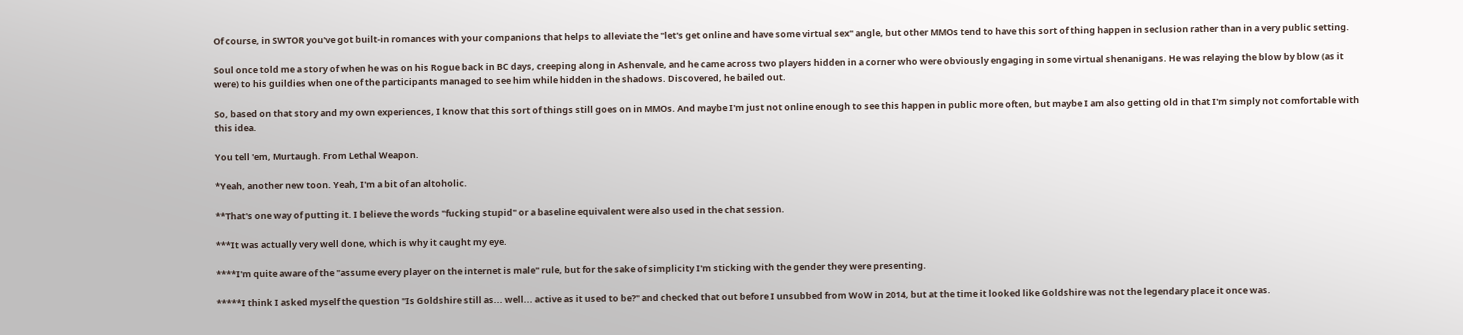Of course, in SWTOR you've got built-in romances with your companions that helps to alleviate the "let's get online and have some virtual sex" angle, but other MMOs tend to have this sort of thing happen in seclusion rather than in a very public setting.

Soul once told me a story of when he was on his Rogue back in BC days, creeping along in Ashenvale, and he came across two players hidden in a corner who were obviously engaging in some virtual shenanigans. He was relaying the blow by blow (as it were) to his guildies when one of the participants managed to see him while hidden in the shadows. Discovered, he bailed out.

So, based on that story and my own experiences, I know that this sort of things still goes on in MMOs. And maybe I'm just not online enough to see this happen in public more often, but maybe I am also getting old in that I'm simply not comfortable with this idea.

You tell 'em, Murtaugh. From Lethal Weapon.

*Yeah, another new toon. Yeah, I'm a bit of an altoholic.

**That's one way of putting it. I believe the words "fucking stupid" or a baseline equivalent were also used in the chat session.

***It was actually very well done, which is why it caught my eye.

****I'm quite aware of the "assume every player on the internet is male" rule, but for the sake of simplicity I'm sticking with the gender they were presenting.

*****I think I asked myself the question "Is Goldshire still as... well... active as it used to be?" and checked that out before I unsubbed from WoW in 2014, but at the time it looked like Goldshire was not the legendary place it once was.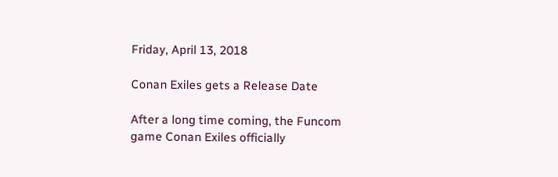Friday, April 13, 2018

Conan Exiles gets a Release Date

After a long time coming, the Funcom game Conan Exiles officially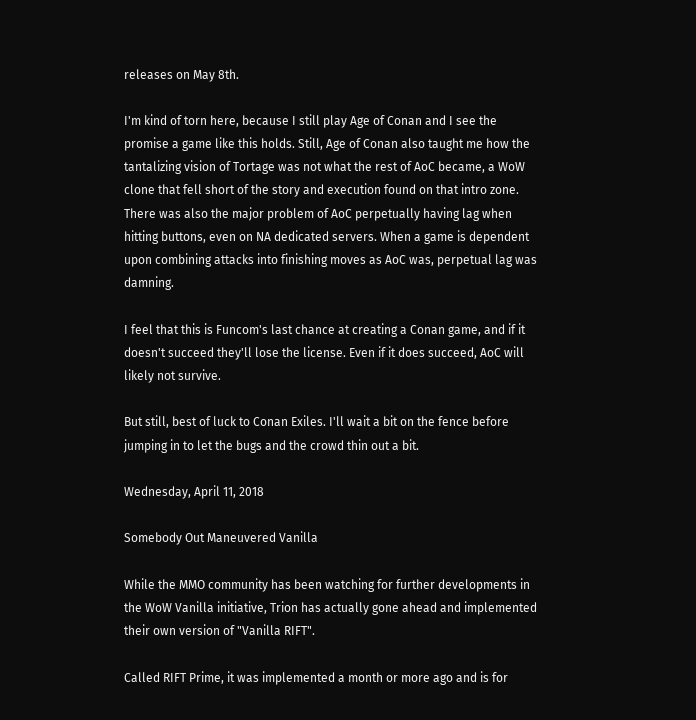releases on May 8th.

I'm kind of torn here, because I still play Age of Conan and I see the promise a game like this holds. Still, Age of Conan also taught me how the tantalizing vision of Tortage was not what the rest of AoC became, a WoW clone that fell short of the story and execution found on that intro zone. There was also the major problem of AoC perpetually having lag when hitting buttons, even on NA dedicated servers. When a game is dependent upon combining attacks into finishing moves as AoC was, perpetual lag was damning.

I feel that this is Funcom's last chance at creating a Conan game, and if it doesn't succeed they'll lose the license. Even if it does succeed, AoC will likely not survive.

But still, best of luck to Conan Exiles. I'll wait a bit on the fence before jumping in to let the bugs and the crowd thin out a bit.

Wednesday, April 11, 2018

Somebody Out Maneuvered Vanilla

While the MMO community has been watching for further developments in the WoW Vanilla initiative, Trion has actually gone ahead and implemented their own version of "Vanilla RIFT".

Called RIFT Prime, it was implemented a month or more ago and is for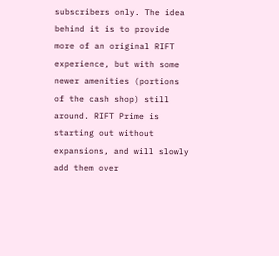subscribers only. The idea behind it is to provide more of an original RIFT experience, but with some newer amenities (portions of the cash shop) still around. RIFT Prime is starting out without expansions, and will slowly add them over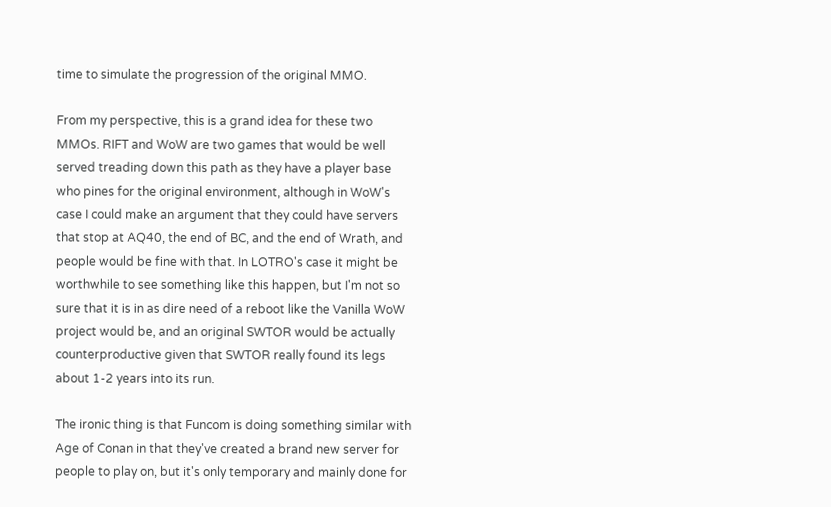time to simulate the progression of the original MMO.

From my perspective, this is a grand idea for these two MMOs. RIFT and WoW are two games that would be well served treading down this path as they have a player base who pines for the original environment, although in WoW's case I could make an argument that they could have servers that stop at AQ40, the end of BC, and the end of Wrath, and people would be fine with that. In LOTRO's case it might be worthwhile to see something like this happen, but I'm not so sure that it is in as dire need of a reboot like the Vanilla WoW project would be, and an original SWTOR would be actually counterproductive given that SWTOR really found its legs about 1-2 years into its run.

The ironic thing is that Funcom is doing something similar with Age of Conan in that they've created a brand new server for people to play on, but it's only temporary and mainly done for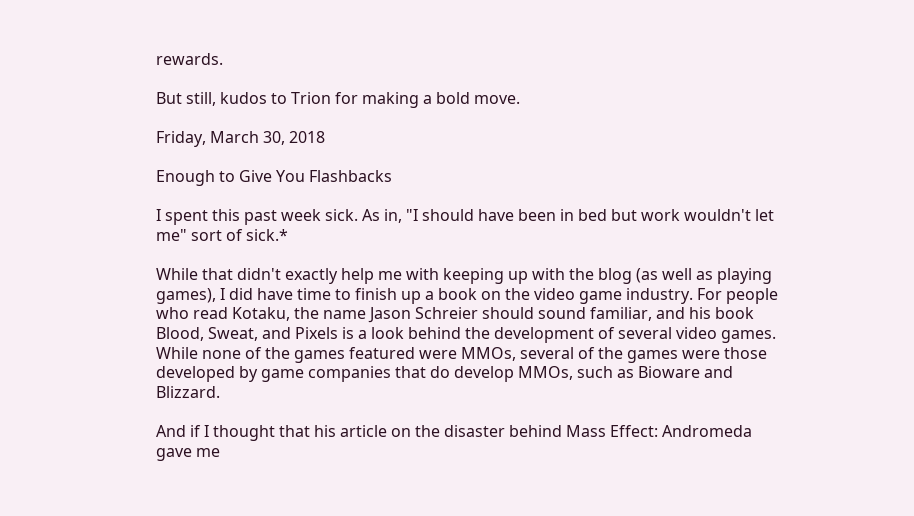rewards.

But still, kudos to Trion for making a bold move.

Friday, March 30, 2018

Enough to Give You Flashbacks

I spent this past week sick. As in, "I should have been in bed but work wouldn't let me" sort of sick.*

While that didn't exactly help me with keeping up with the blog (as well as playing games), I did have time to finish up a book on the video game industry. For people who read Kotaku, the name Jason Schreier should sound familiar, and his book Blood, Sweat, and Pixels is a look behind the development of several video games. While none of the games featured were MMOs, several of the games were those developed by game companies that do develop MMOs, such as Bioware and Blizzard.

And if I thought that his article on the disaster behind Mass Effect: Andromeda gave me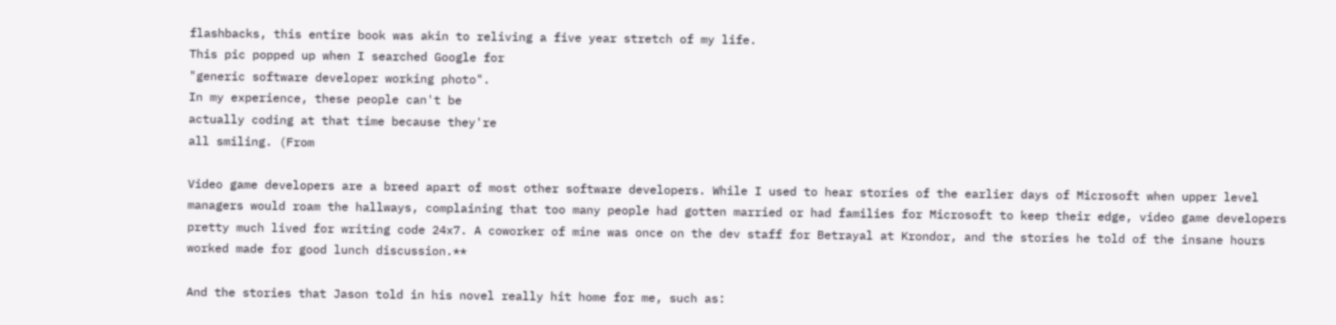flashbacks, this entire book was akin to reliving a five year stretch of my life.
This pic popped up when I searched Google for
"generic software developer working photo".
In my experience, these people can't be
actually coding at that time because they're
all smiling. (From

Video game developers are a breed apart of most other software developers. While I used to hear stories of the earlier days of Microsoft when upper level managers would roam the hallways, complaining that too many people had gotten married or had families for Microsoft to keep their edge, video game developers pretty much lived for writing code 24x7. A coworker of mine was once on the dev staff for Betrayal at Krondor, and the stories he told of the insane hours worked made for good lunch discussion.**

And the stories that Jason told in his novel really hit home for me, such as: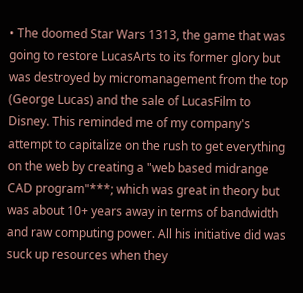• The doomed Star Wars 1313, the game that was going to restore LucasArts to its former glory but was destroyed by micromanagement from the top (George Lucas) and the sale of LucasFilm to Disney. This reminded me of my company's attempt to capitalize on the rush to get everything on the web by creating a "web based midrange CAD program"***; which was great in theory but was about 10+ years away in terms of bandwidth and raw computing power. All his initiative did was suck up resources when they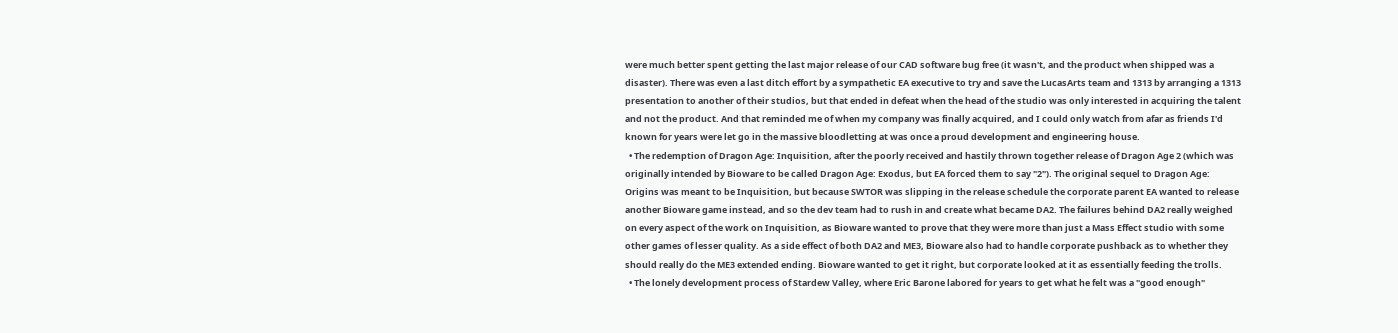were much better spent getting the last major release of our CAD software bug free (it wasn't, and the product when shipped was a disaster). There was even a last ditch effort by a sympathetic EA executive to try and save the LucasArts team and 1313 by arranging a 1313 presentation to another of their studios, but that ended in defeat when the head of the studio was only interested in acquiring the talent and not the product. And that reminded me of when my company was finally acquired, and I could only watch from afar as friends I'd known for years were let go in the massive bloodletting at was once a proud development and engineering house.
  • The redemption of Dragon Age: Inquisition, after the poorly received and hastily thrown together release of Dragon Age 2 (which was originally intended by Bioware to be called Dragon Age: Exodus, but EA forced them to say "2"). The original sequel to Dragon Age: Origins was meant to be Inquisition, but because SWTOR was slipping in the release schedule the corporate parent EA wanted to release another Bioware game instead, and so the dev team had to rush in and create what became DA2. The failures behind DA2 really weighed on every aspect of the work on Inquisition, as Bioware wanted to prove that they were more than just a Mass Effect studio with some other games of lesser quality. As a side effect of both DA2 and ME3, Bioware also had to handle corporate pushback as to whether they should really do the ME3 extended ending. Bioware wanted to get it right, but corporate looked at it as essentially feeding the trolls.
  • The lonely development process of Stardew Valley, where Eric Barone labored for years to get what he felt was a "good enough"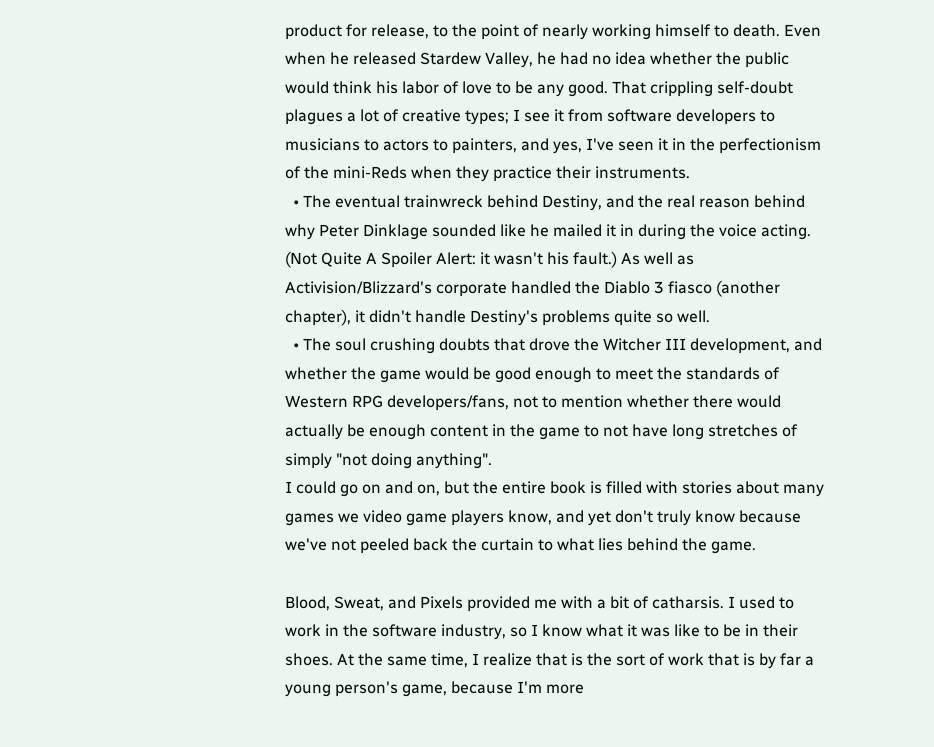product for release, to the point of nearly working himself to death. Even when he released Stardew Valley, he had no idea whether the public would think his labor of love to be any good. That crippling self-doubt plagues a lot of creative types; I see it from software developers to musicians to actors to painters, and yes, I've seen it in the perfectionism of the mini-Reds when they practice their instruments.
  • The eventual trainwreck behind Destiny, and the real reason behind why Peter Dinklage sounded like he mailed it in during the voice acting. (Not Quite A Spoiler Alert: it wasn't his fault.) As well as Activision/Blizzard's corporate handled the Diablo 3 fiasco (another chapter), it didn't handle Destiny's problems quite so well.
  • The soul crushing doubts that drove the Witcher III development, and whether the game would be good enough to meet the standards of Western RPG developers/fans, not to mention whether there would actually be enough content in the game to not have long stretches of simply "not doing anything".
I could go on and on, but the entire book is filled with stories about many games we video game players know, and yet don't truly know because we've not peeled back the curtain to what lies behind the game.

Blood, Sweat, and Pixels provided me with a bit of catharsis. I used to work in the software industry, so I know what it was like to be in their shoes. At the same time, I realize that is the sort of work that is by far a young person's game, because I'm more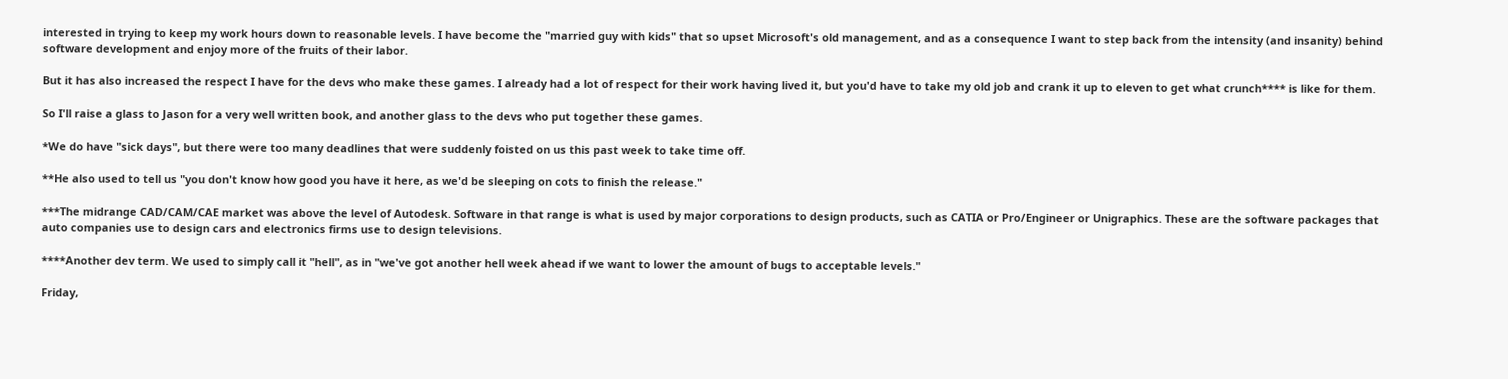interested in trying to keep my work hours down to reasonable levels. I have become the "married guy with kids" that so upset Microsoft's old management, and as a consequence I want to step back from the intensity (and insanity) behind software development and enjoy more of the fruits of their labor.

But it has also increased the respect I have for the devs who make these games. I already had a lot of respect for their work having lived it, but you'd have to take my old job and crank it up to eleven to get what crunch**** is like for them.

So I'll raise a glass to Jason for a very well written book, and another glass to the devs who put together these games.

*We do have "sick days", but there were too many deadlines that were suddenly foisted on us this past week to take time off.

**He also used to tell us "you don't know how good you have it here, as we'd be sleeping on cots to finish the release."

***The midrange CAD/CAM/CAE market was above the level of Autodesk. Software in that range is what is used by major corporations to design products, such as CATIA or Pro/Engineer or Unigraphics. These are the software packages that auto companies use to design cars and electronics firms use to design televisions.

****Another dev term. We used to simply call it "hell", as in "we've got another hell week ahead if we want to lower the amount of bugs to acceptable levels."

Friday,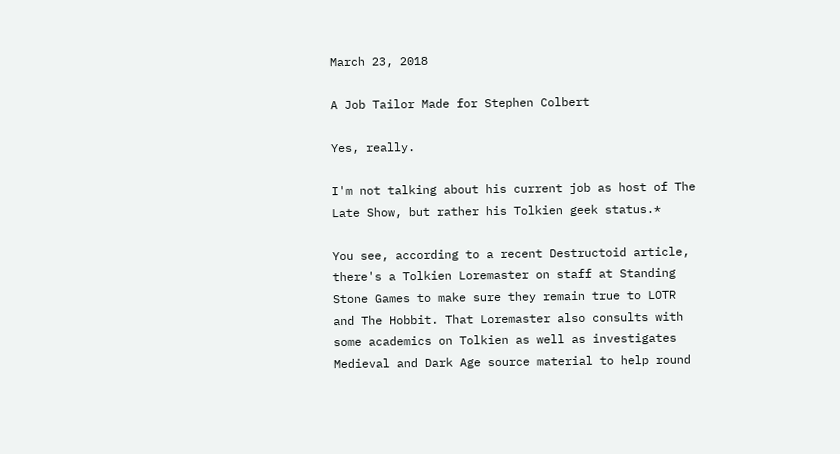March 23, 2018

A Job Tailor Made for Stephen Colbert

Yes, really.

I'm not talking about his current job as host of The Late Show, but rather his Tolkien geek status.*

You see, according to a recent Destructoid article, there's a Tolkien Loremaster on staff at Standing Stone Games to make sure they remain true to LOTR and The Hobbit. That Loremaster also consults with some academics on Tolkien as well as investigates Medieval and Dark Age source material to help round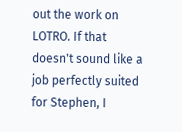out the work on LOTRO. If that doesn't sound like a job perfectly suited for Stephen, I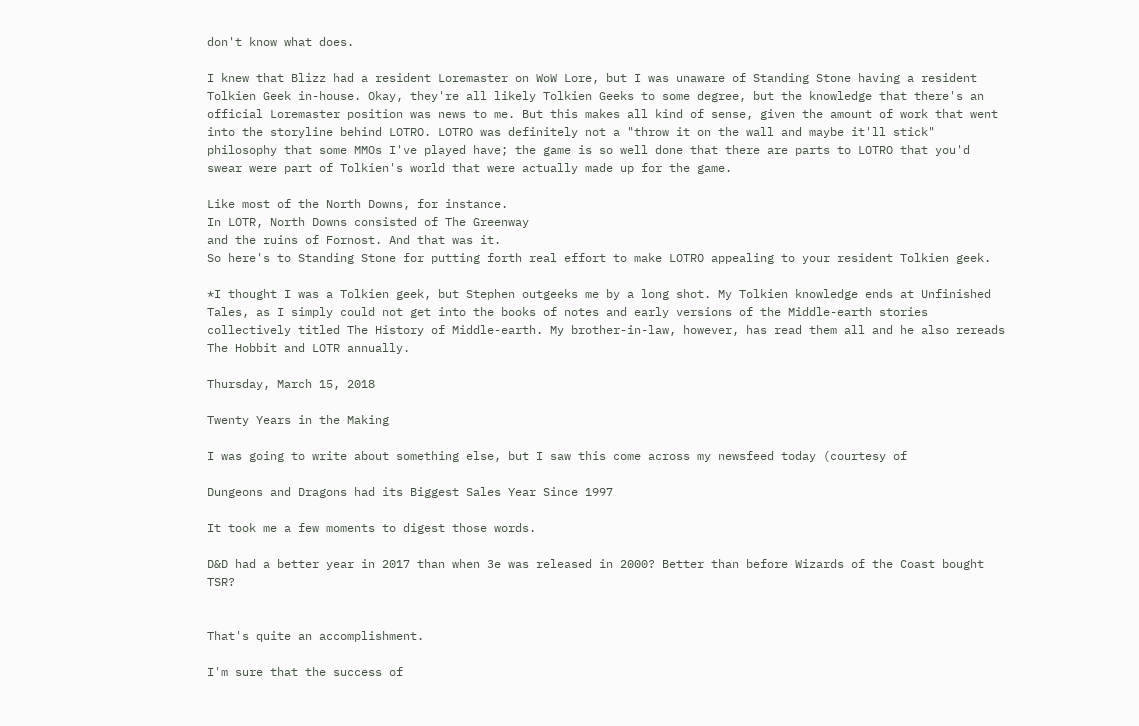don't know what does.

I knew that Blizz had a resident Loremaster on WoW Lore, but I was unaware of Standing Stone having a resident Tolkien Geek in-house. Okay, they're all likely Tolkien Geeks to some degree, but the knowledge that there's an official Loremaster position was news to me. But this makes all kind of sense, given the amount of work that went into the storyline behind LOTRO. LOTRO was definitely not a "throw it on the wall and maybe it'll stick" philosophy that some MMOs I've played have; the game is so well done that there are parts to LOTRO that you'd swear were part of Tolkien's world that were actually made up for the game.

Like most of the North Downs, for instance.
In LOTR, North Downs consisted of The Greenway
and the ruins of Fornost. And that was it.
So here's to Standing Stone for putting forth real effort to make LOTRO appealing to your resident Tolkien geek.

*I thought I was a Tolkien geek, but Stephen outgeeks me by a long shot. My Tolkien knowledge ends at Unfinished Tales, as I simply could not get into the books of notes and early versions of the Middle-earth stories collectively titled The History of Middle-earth. My brother-in-law, however, has read them all and he also rereads The Hobbit and LOTR annually.

Thursday, March 15, 2018

Twenty Years in the Making

I was going to write about something else, but I saw this come across my newsfeed today (courtesy of

Dungeons and Dragons had its Biggest Sales Year Since 1997

It took me a few moments to digest those words.

D&D had a better year in 2017 than when 3e was released in 2000? Better than before Wizards of the Coast bought TSR?


That's quite an accomplishment.

I'm sure that the success of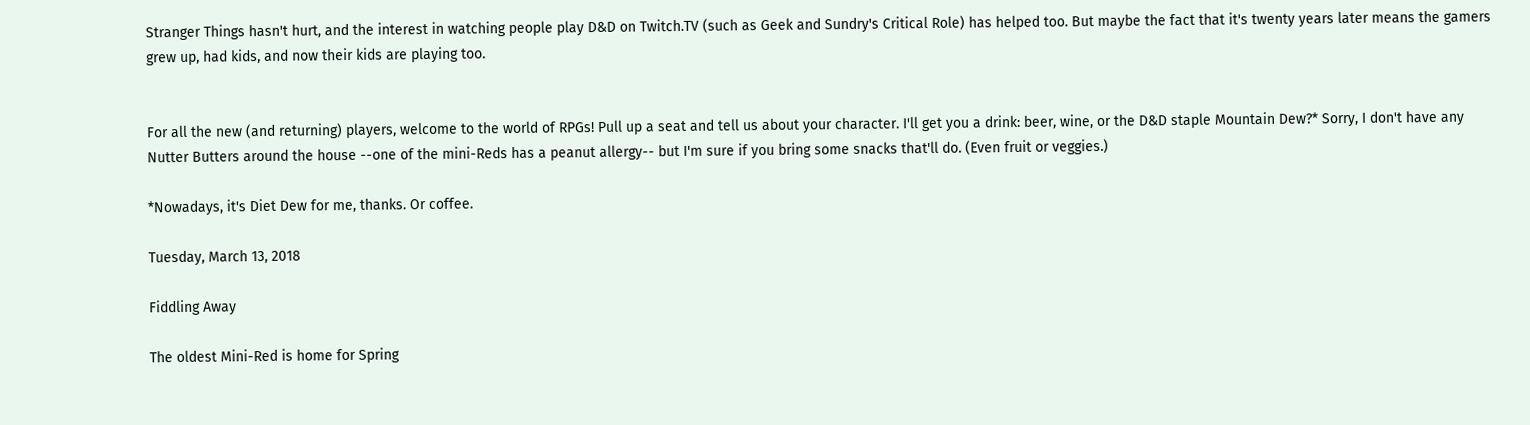Stranger Things hasn't hurt, and the interest in watching people play D&D on Twitch.TV (such as Geek and Sundry's Critical Role) has helped too. But maybe the fact that it's twenty years later means the gamers grew up, had kids, and now their kids are playing too.


For all the new (and returning) players, welcome to the world of RPGs! Pull up a seat and tell us about your character. I'll get you a drink: beer, wine, or the D&D staple Mountain Dew?* Sorry, I don't have any Nutter Butters around the house --one of the mini-Reds has a peanut allergy-- but I'm sure if you bring some snacks that'll do. (Even fruit or veggies.)

*Nowadays, it's Diet Dew for me, thanks. Or coffee.

Tuesday, March 13, 2018

Fiddling Away

The oldest Mini-Red is home for Spring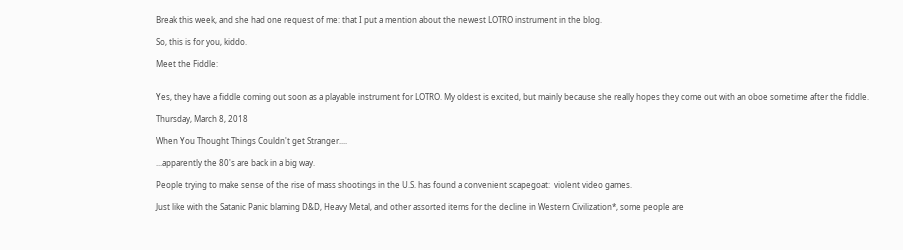Break this week, and she had one request of me: that I put a mention about the newest LOTRO instrument in the blog.

So, this is for you, kiddo.

Meet the Fiddle:


Yes, they have a fiddle coming out soon as a playable instrument for LOTRO. My oldest is excited, but mainly because she really hopes they come out with an oboe sometime after the fiddle.

Thursday, March 8, 2018

When You Thought Things Couldn't get Stranger....

...apparently the 80's are back in a big way.

People trying to make sense of the rise of mass shootings in the U.S. has found a convenient scapegoat:  violent video games.

Just like with the Satanic Panic blaming D&D, Heavy Metal, and other assorted items for the decline in Western Civilization*, some people are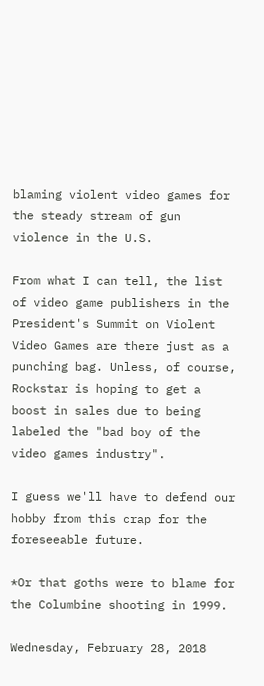blaming violent video games for the steady stream of gun violence in the U.S.

From what I can tell, the list of video game publishers in the President's Summit on Violent Video Games are there just as a punching bag. Unless, of course, Rockstar is hoping to get a boost in sales due to being labeled the "bad boy of the video games industry".

I guess we'll have to defend our hobby from this crap for the foreseeable future.

*Or that goths were to blame for the Columbine shooting in 1999.

Wednesday, February 28, 2018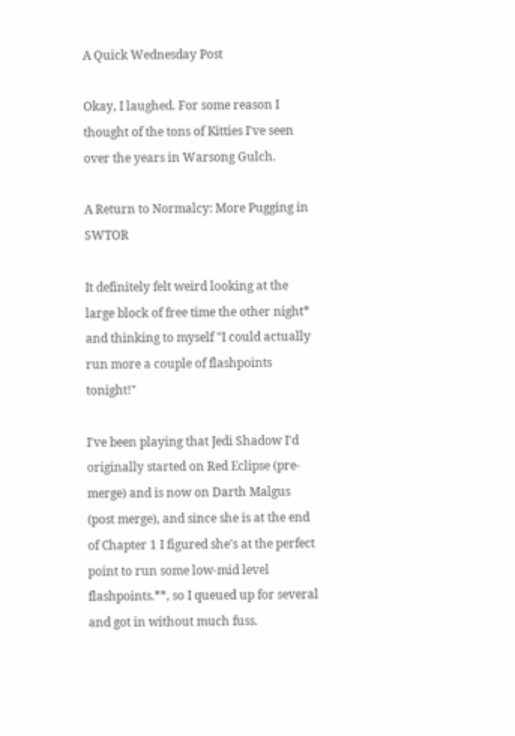A Quick Wednesday Post

Okay, I laughed. For some reason I thought of the tons of Kitties I've seen over the years in Warsong Gulch.

A Return to Normalcy: More Pugging in SWTOR

It definitely felt weird looking at the large block of free time the other night* and thinking to myself "I could actually run more a couple of flashpoints tonight!"

I've been playing that Jedi Shadow I'd originally started on Red Eclipse (pre-merge) and is now on Darth Malgus (post merge), and since she is at the end of Chapter 1 I figured she's at the perfect point to run some low-mid level flashpoints.**, so I queued up for several and got in without much fuss.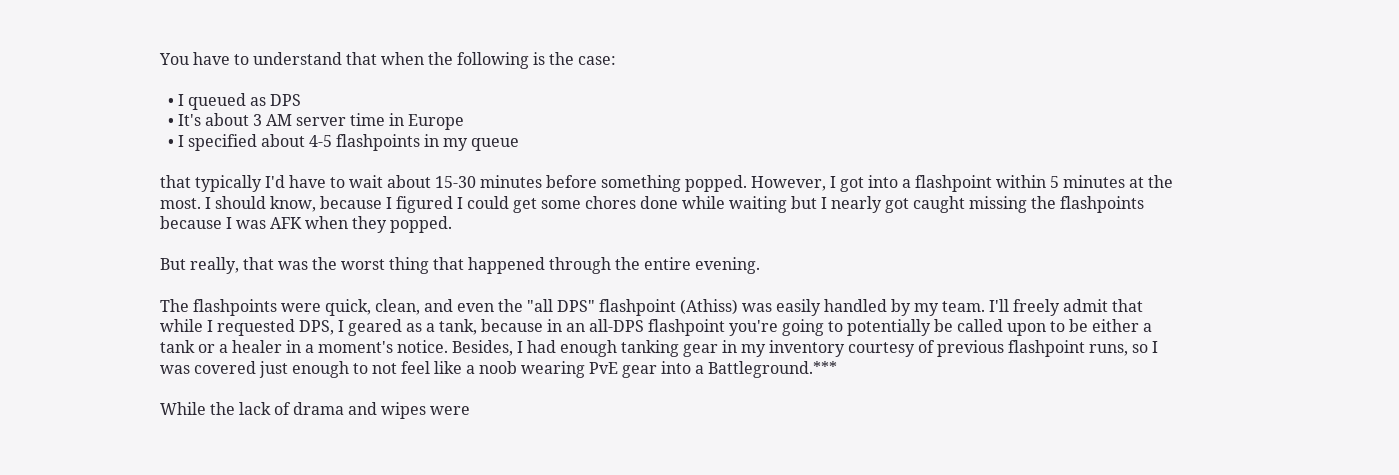You have to understand that when the following is the case:

  • I queued as DPS
  • It's about 3 AM server time in Europe
  • I specified about 4-5 flashpoints in my queue

that typically I'd have to wait about 15-30 minutes before something popped. However, I got into a flashpoint within 5 minutes at the most. I should know, because I figured I could get some chores done while waiting but I nearly got caught missing the flashpoints because I was AFK when they popped.

But really, that was the worst thing that happened through the entire evening.

The flashpoints were quick, clean, and even the "all DPS" flashpoint (Athiss) was easily handled by my team. I'll freely admit that while I requested DPS, I geared as a tank, because in an all-DPS flashpoint you're going to potentially be called upon to be either a tank or a healer in a moment's notice. Besides, I had enough tanking gear in my inventory courtesy of previous flashpoint runs, so I was covered just enough to not feel like a noob wearing PvE gear into a Battleground.***

While the lack of drama and wipes were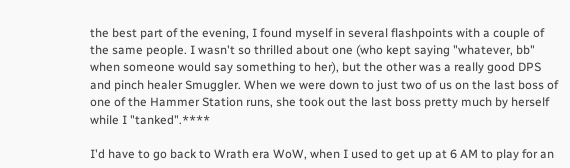the best part of the evening, I found myself in several flashpoints with a couple of the same people. I wasn't so thrilled about one (who kept saying "whatever, bb" when someone would say something to her), but the other was a really good DPS and pinch healer Smuggler. When we were down to just two of us on the last boss of one of the Hammer Station runs, she took out the last boss pretty much by herself while I "tanked".****

I'd have to go back to Wrath era WoW, when I used to get up at 6 AM to play for an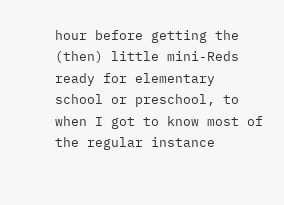hour before getting the (then) little mini-Reds ready for elementary school or preschool, to when I got to know most of the regular instance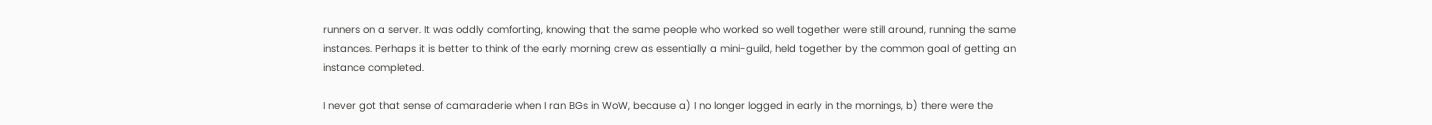runners on a server. It was oddly comforting, knowing that the same people who worked so well together were still around, running the same instances. Perhaps it is better to think of the early morning crew as essentially a mini-guild, held together by the common goal of getting an instance completed.

I never got that sense of camaraderie when I ran BGs in WoW, because a) I no longer logged in early in the mornings, b) there were the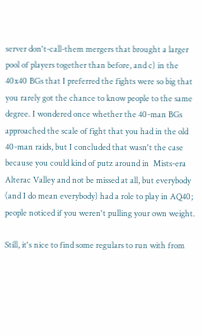server don't-call-them mergers that brought a larger pool of players together than before, and c) in the 40x40 BGs that I preferred the fights were so big that you rarely got the chance to know people to the same degree. I wondered once whether the 40-man BGs approached the scale of fight that you had in the old 40-man raids, but I concluded that wasn't the case because you could kind of putz around in  Mists-era Alterac Valley and not be missed at all, but everybody (and I do mean everybody) had a role to play in AQ40; people noticed if you weren't pulling your own weight.

Still, it's nice to find some regulars to run with from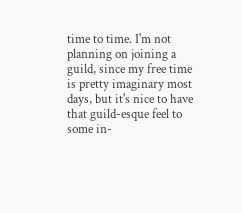time to time. I'm not planning on joining a guild, since my free time is pretty imaginary most days, but it's nice to have that guild-esque feel to some in-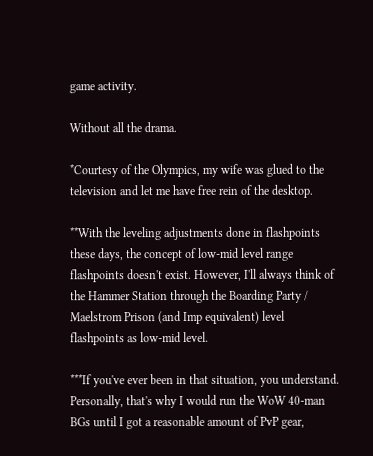game activity.

Without all the drama.

*Courtesy of the Olympics, my wife was glued to the television and let me have free rein of the desktop.

**With the leveling adjustments done in flashpoints these days, the concept of low-mid level range flashpoints doesn't exist. However, I'll always think of the Hammer Station through the Boarding Party / Maelstrom Prison (and Imp equivalent) level flashpoints as low-mid level.

***If you've ever been in that situation, you understand. Personally, that's why I would run the WoW 40-man BGs until I got a reasonable amount of PvP gear,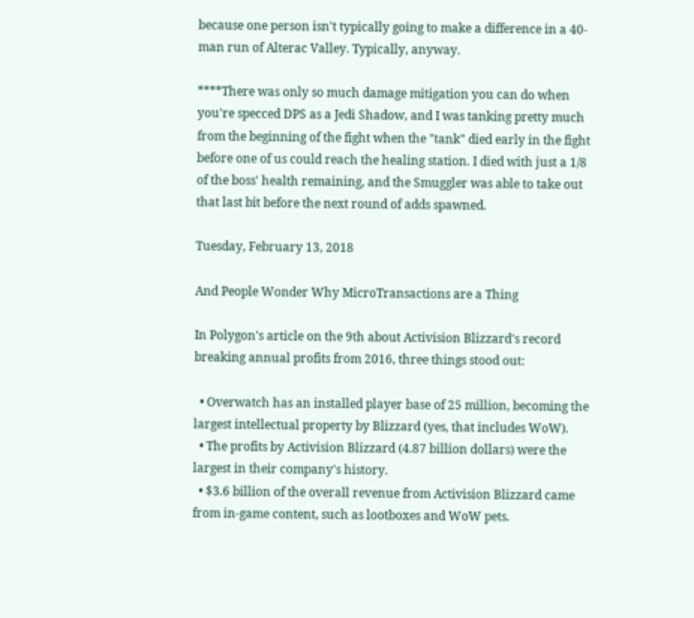because one person isn't typically going to make a difference in a 40-man run of Alterac Valley. Typically, anyway.

****There was only so much damage mitigation you can do when you're specced DPS as a Jedi Shadow, and I was tanking pretty much from the beginning of the fight when the "tank" died early in the fight before one of us could reach the healing station. I died with just a 1/8 of the boss' health remaining, and the Smuggler was able to take out that last bit before the next round of adds spawned.

Tuesday, February 13, 2018

And People Wonder Why MicroTransactions are a Thing

In Polygon's article on the 9th about Activision Blizzard's record breaking annual profits from 2016, three things stood out:

  • Overwatch has an installed player base of 25 million, becoming the largest intellectual property by Blizzard (yes, that includes WoW).
  • The profits by Activision Blizzard (4.87 billion dollars) were the largest in their company's history.
  • $3.6 billion of the overall revenue from Activision Blizzard came from in-game content, such as lootboxes and WoW pets.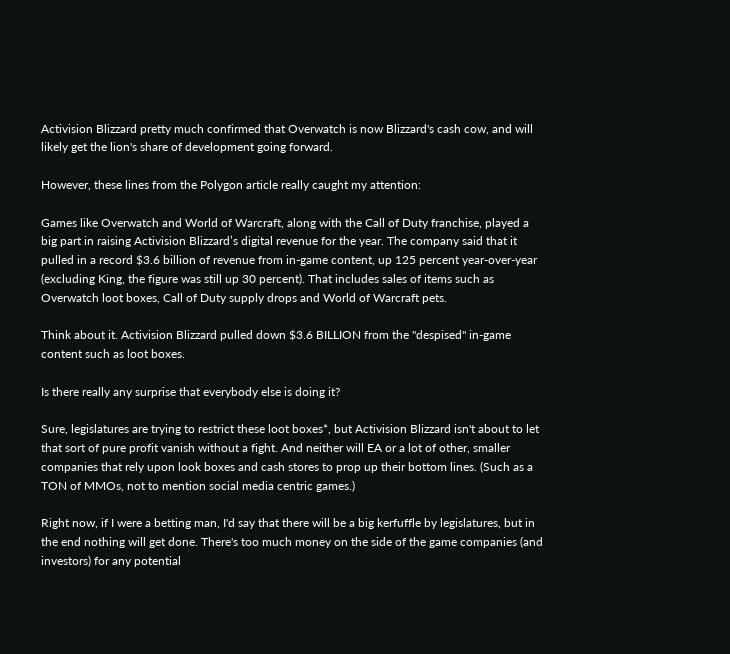Activision Blizzard pretty much confirmed that Overwatch is now Blizzard's cash cow, and will likely get the lion's share of development going forward.

However, these lines from the Polygon article really caught my attention:

Games like Overwatch and World of Warcraft, along with the Call of Duty franchise, played a big part in raising Activision Blizzard’s digital revenue for the year. The company said that it pulled in a record $3.6 billion of revenue from in-game content, up 125 percent year-over-year (excluding King, the figure was still up 30 percent). That includes sales of items such as Overwatch loot boxes, Call of Duty supply drops and World of Warcraft pets.

Think about it. Activision Blizzard pulled down $3.6 BILLION from the "despised" in-game content such as loot boxes.

Is there really any surprise that everybody else is doing it?

Sure, legislatures are trying to restrict these loot boxes*, but Activision Blizzard isn't about to let that sort of pure profit vanish without a fight. And neither will EA or a lot of other, smaller companies that rely upon look boxes and cash stores to prop up their bottom lines. (Such as a TON of MMOs, not to mention social media centric games.)

Right now, if I were a betting man, I'd say that there will be a big kerfuffle by legislatures, but in the end nothing will get done. There's too much money on the side of the game companies (and investors) for any potential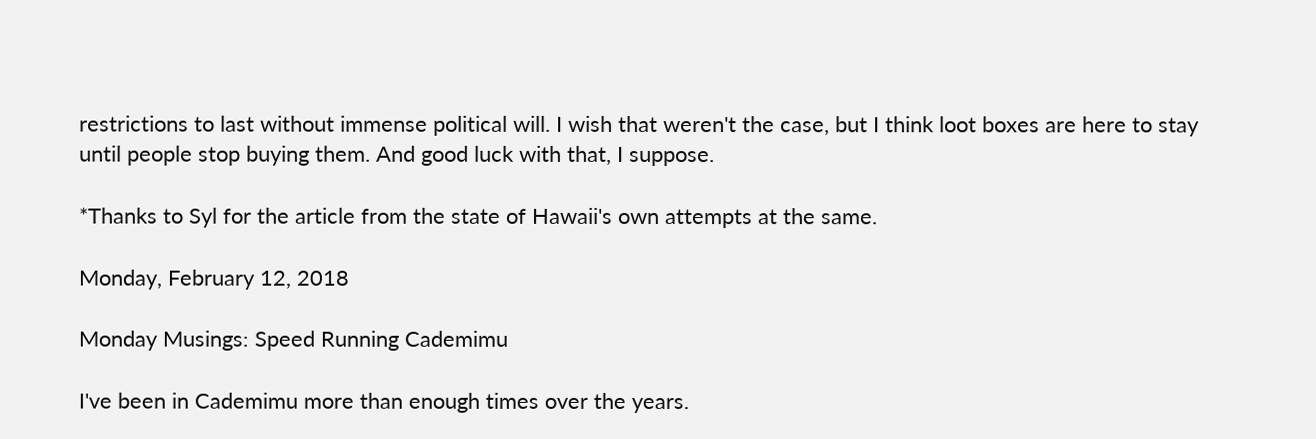restrictions to last without immense political will. I wish that weren't the case, but I think loot boxes are here to stay until people stop buying them. And good luck with that, I suppose.

*Thanks to Syl for the article from the state of Hawaii's own attempts at the same.

Monday, February 12, 2018

Monday Musings: Speed Running Cademimu

I've been in Cademimu more than enough times over the years.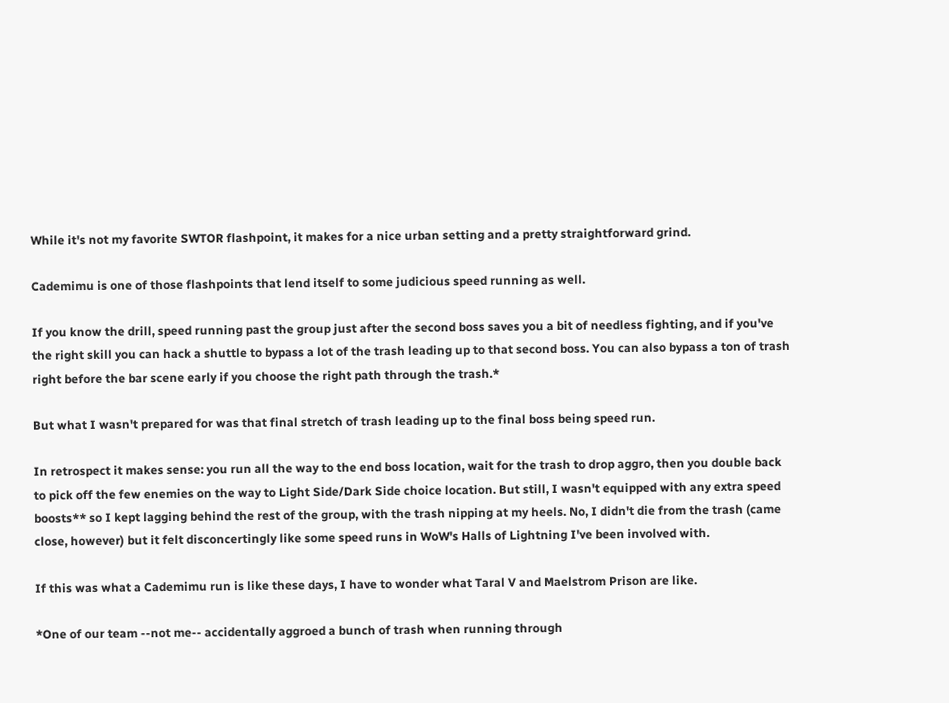While it's not my favorite SWTOR flashpoint, it makes for a nice urban setting and a pretty straightforward grind.

Cademimu is one of those flashpoints that lend itself to some judicious speed running as well.

If you know the drill, speed running past the group just after the second boss saves you a bit of needless fighting, and if you've the right skill you can hack a shuttle to bypass a lot of the trash leading up to that second boss. You can also bypass a ton of trash right before the bar scene early if you choose the right path through the trash.*

But what I wasn't prepared for was that final stretch of trash leading up to the final boss being speed run.

In retrospect it makes sense: you run all the way to the end boss location, wait for the trash to drop aggro, then you double back to pick off the few enemies on the way to Light Side/Dark Side choice location. But still, I wasn't equipped with any extra speed boosts** so I kept lagging behind the rest of the group, with the trash nipping at my heels. No, I didn't die from the trash (came close, however) but it felt disconcertingly like some speed runs in WoW's Halls of Lightning I've been involved with.

If this was what a Cademimu run is like these days, I have to wonder what Taral V and Maelstrom Prison are like.

*One of our team --not me-- accidentally aggroed a bunch of trash when running through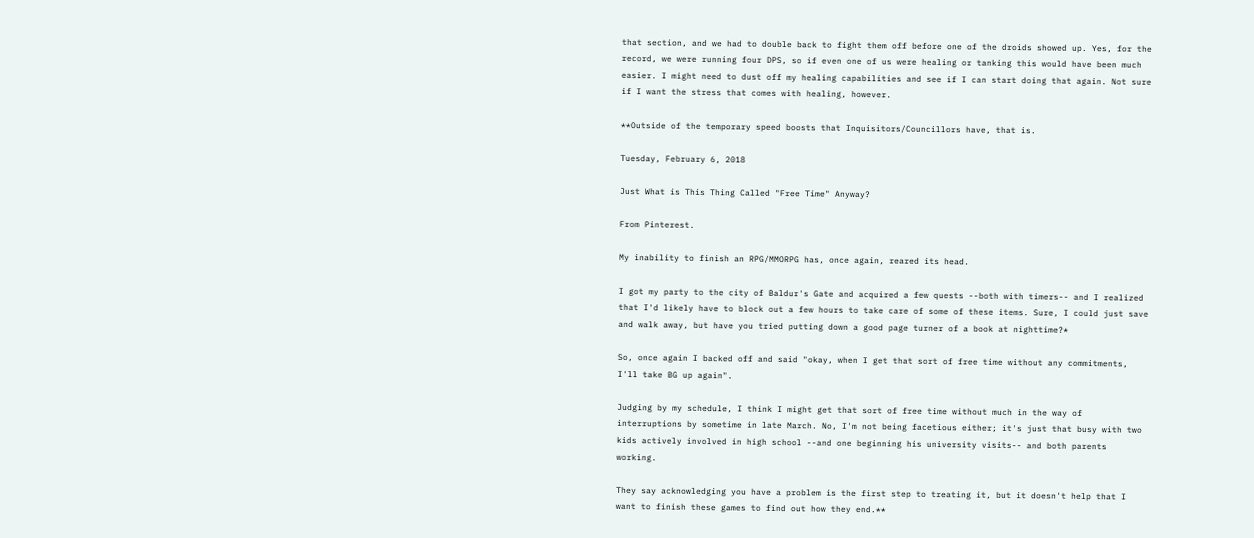that section, and we had to double back to fight them off before one of the droids showed up. Yes, for the record, we were running four DPS, so if even one of us were healing or tanking this would have been much easier. I might need to dust off my healing capabilities and see if I can start doing that again. Not sure if I want the stress that comes with healing, however.

**Outside of the temporary speed boosts that Inquisitors/Councillors have, that is.

Tuesday, February 6, 2018

Just What is This Thing Called "Free Time" Anyway?

From Pinterest.

My inability to finish an RPG/MMORPG has, once again, reared its head.

I got my party to the city of Baldur's Gate and acquired a few quests --both with timers-- and I realized that I'd likely have to block out a few hours to take care of some of these items. Sure, I could just save and walk away, but have you tried putting down a good page turner of a book at nighttime?*

So, once again I backed off and said "okay, when I get that sort of free time without any commitments, I'll take BG up again".

Judging by my schedule, I think I might get that sort of free time without much in the way of interruptions by sometime in late March. No, I'm not being facetious either; it's just that busy with two kids actively involved in high school --and one beginning his university visits-- and both parents working.

They say acknowledging you have a problem is the first step to treating it, but it doesn't help that I want to finish these games to find out how they end.**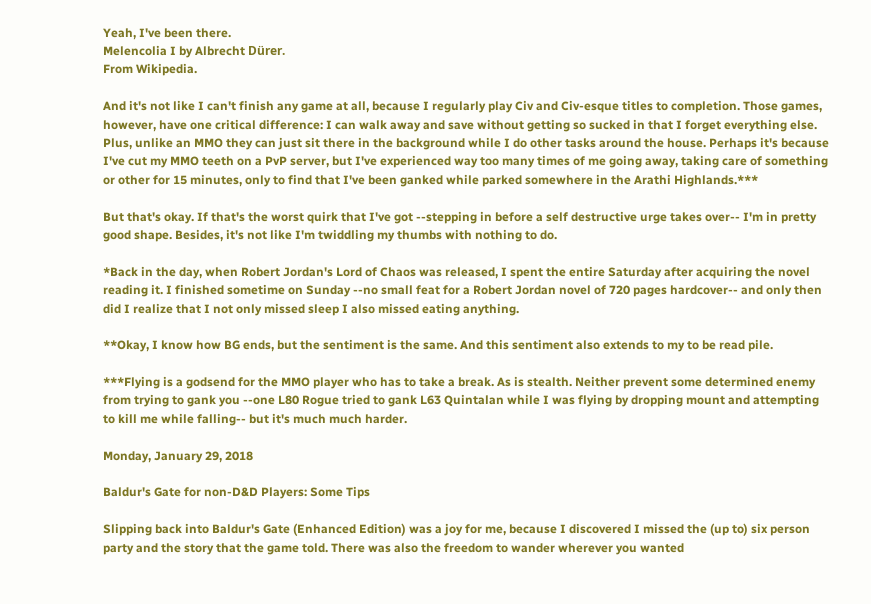Yeah, I've been there.
Melencolia I by Albrecht Dürer.
From Wikipedia.

And it's not like I can't finish any game at all, because I regularly play Civ and Civ-esque titles to completion. Those games, however, have one critical difference: I can walk away and save without getting so sucked in that I forget everything else. Plus, unlike an MMO they can just sit there in the background while I do other tasks around the house. Perhaps it's because I've cut my MMO teeth on a PvP server, but I've experienced way too many times of me going away, taking care of something or other for 15 minutes, only to find that I've been ganked while parked somewhere in the Arathi Highlands.***

But that's okay. If that's the worst quirk that I've got --stepping in before a self destructive urge takes over-- I'm in pretty good shape. Besides, it's not like I'm twiddling my thumbs with nothing to do.

*Back in the day, when Robert Jordan's Lord of Chaos was released, I spent the entire Saturday after acquiring the novel reading it. I finished sometime on Sunday --no small feat for a Robert Jordan novel of 720 pages hardcover-- and only then did I realize that I not only missed sleep I also missed eating anything.

**Okay, I know how BG ends, but the sentiment is the same. And this sentiment also extends to my to be read pile.

***Flying is a godsend for the MMO player who has to take a break. As is stealth. Neither prevent some determined enemy from trying to gank you --one L80 Rogue tried to gank L63 Quintalan while I was flying by dropping mount and attempting to kill me while falling-- but it's much much harder.

Monday, January 29, 2018

Baldur's Gate for non-D&D Players: Some Tips

Slipping back into Baldur's Gate (Enhanced Edition) was a joy for me, because I discovered I missed the (up to) six person party and the story that the game told. There was also the freedom to wander wherever you wanted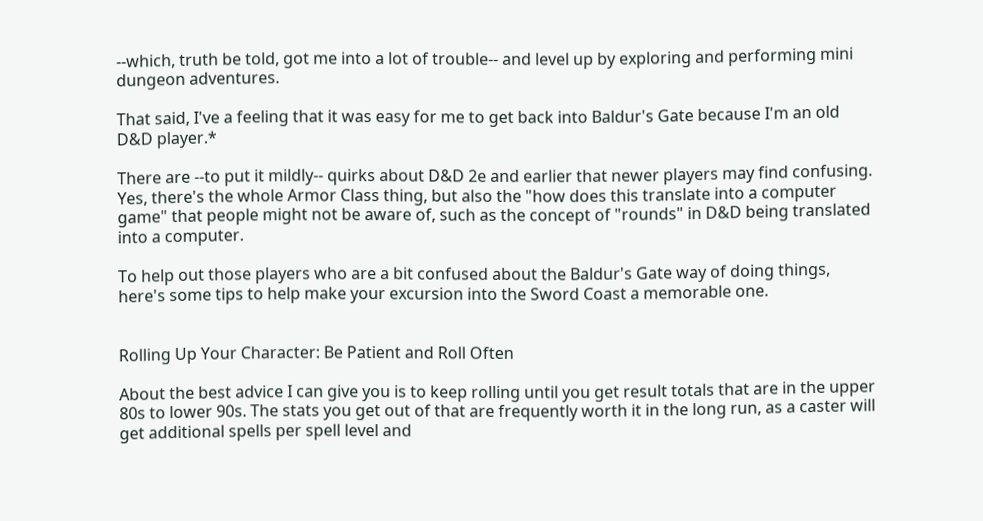--which, truth be told, got me into a lot of trouble-- and level up by exploring and performing mini dungeon adventures.

That said, I've a feeling that it was easy for me to get back into Baldur's Gate because I'm an old D&D player.*

There are --to put it mildly-- quirks about D&D 2e and earlier that newer players may find confusing. Yes, there's the whole Armor Class thing, but also the "how does this translate into a computer game" that people might not be aware of, such as the concept of "rounds" in D&D being translated into a computer.

To help out those players who are a bit confused about the Baldur's Gate way of doing things, here's some tips to help make your excursion into the Sword Coast a memorable one.


Rolling Up Your Character: Be Patient and Roll Often

About the best advice I can give you is to keep rolling until you get result totals that are in the upper 80s to lower 90s. The stats you get out of that are frequently worth it in the long run, as a caster will get additional spells per spell level and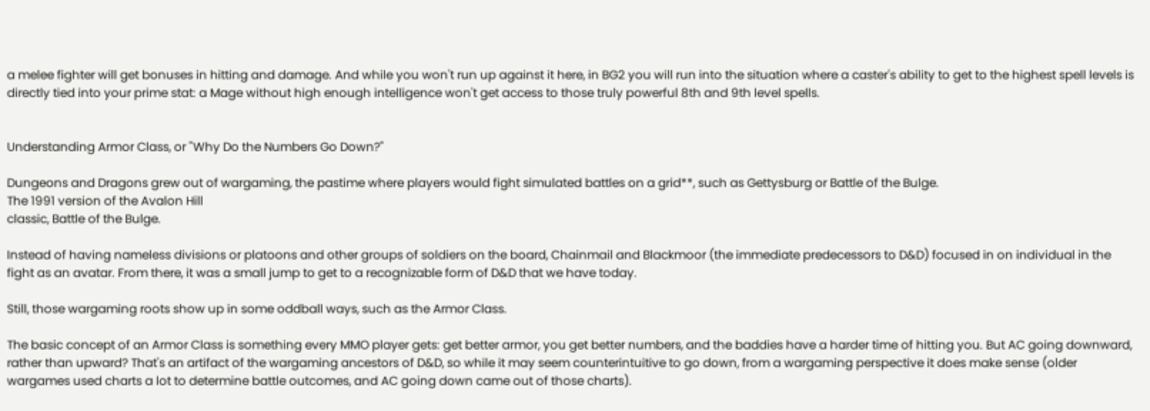a melee fighter will get bonuses in hitting and damage. And while you won't run up against it here, in BG2 you will run into the situation where a caster's ability to get to the highest spell levels is directly tied into your prime stat: a Mage without high enough intelligence won't get access to those truly powerful 8th and 9th level spells.


Understanding Armor Class, or "Why Do the Numbers Go Down?"

Dungeons and Dragons grew out of wargaming, the pastime where players would fight simulated battles on a grid**, such as Gettysburg or Battle of the Bulge.
The 1991 version of the Avalon Hill
classic, Battle of the Bulge.

Instead of having nameless divisions or platoons and other groups of soldiers on the board, Chainmail and Blackmoor (the immediate predecessors to D&D) focused in on individual in the fight as an avatar. From there, it was a small jump to get to a recognizable form of D&D that we have today.

Still, those wargaming roots show up in some oddball ways, such as the Armor Class.

The basic concept of an Armor Class is something every MMO player gets: get better armor, you get better numbers, and the baddies have a harder time of hitting you. But AC going downward, rather than upward? That's an artifact of the wargaming ancestors of D&D, so while it may seem counterintuitive to go down, from a wargaming perspective it does make sense (older wargames used charts a lot to determine battle outcomes, and AC going down came out of those charts).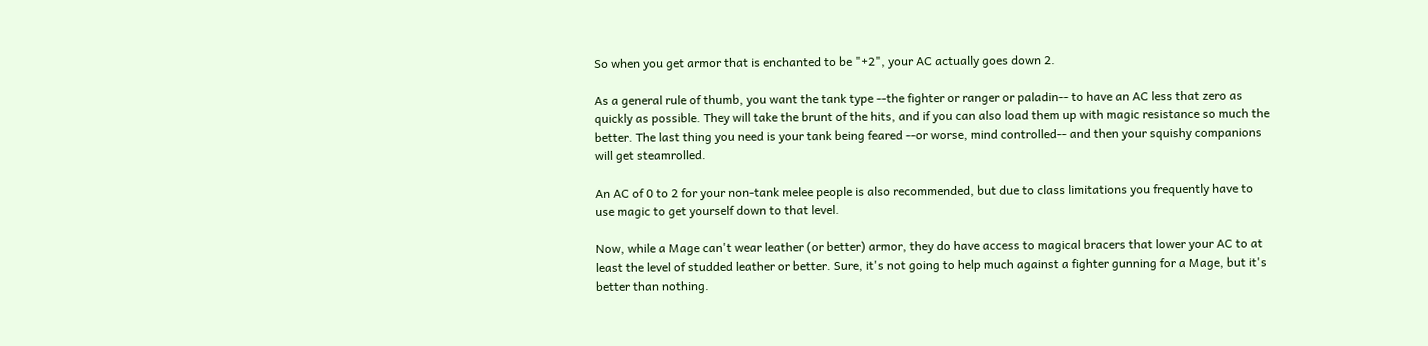So when you get armor that is enchanted to be "+2", your AC actually goes down 2.

As a general rule of thumb, you want the tank type --the fighter or ranger or paladin-- to have an AC less that zero as quickly as possible. They will take the brunt of the hits, and if you can also load them up with magic resistance so much the better. The last thing you need is your tank being feared --or worse, mind controlled-- and then your squishy companions will get steamrolled.

An AC of 0 to 2 for your non-tank melee people is also recommended, but due to class limitations you frequently have to use magic to get yourself down to that level.

Now, while a Mage can't wear leather (or better) armor, they do have access to magical bracers that lower your AC to at least the level of studded leather or better. Sure, it's not going to help much against a fighter gunning for a Mage, but it's better than nothing.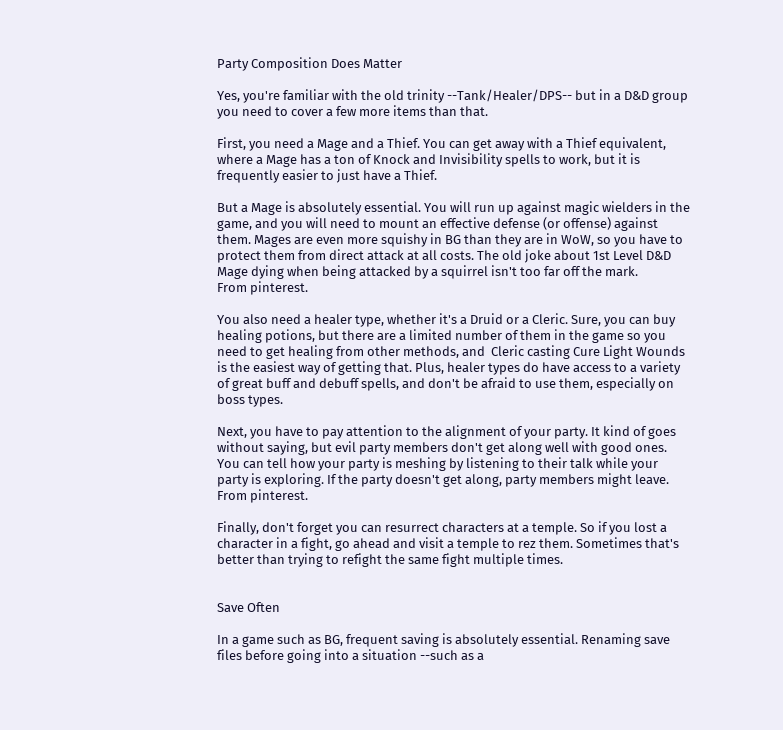Party Composition Does Matter

Yes, you're familiar with the old trinity --Tank/Healer/DPS-- but in a D&D group you need to cover a few more items than that.

First, you need a Mage and a Thief. You can get away with a Thief equivalent, where a Mage has a ton of Knock and Invisibility spells to work, but it is frequently easier to just have a Thief.

But a Mage is absolutely essential. You will run up against magic wielders in the game, and you will need to mount an effective defense (or offense) against them. Mages are even more squishy in BG than they are in WoW, so you have to protect them from direct attack at all costs. The old joke about 1st Level D&D Mage dying when being attacked by a squirrel isn't too far off the mark.
From pinterest.

You also need a healer type, whether it's a Druid or a Cleric. Sure, you can buy healing potions, but there are a limited number of them in the game so you need to get healing from other methods, and  Cleric casting Cure Light Wounds is the easiest way of getting that. Plus, healer types do have access to a variety of great buff and debuff spells, and don't be afraid to use them, especially on boss types.

Next, you have to pay attention to the alignment of your party. It kind of goes without saying, but evil party members don't get along well with good ones. You can tell how your party is meshing by listening to their talk while your party is exploring. If the party doesn't get along, party members might leave.
From pinterest.

Finally, don't forget you can resurrect characters at a temple. So if you lost a character in a fight, go ahead and visit a temple to rez them. Sometimes that's better than trying to refight the same fight multiple times.


Save Often

In a game such as BG, frequent saving is absolutely essential. Renaming save files before going into a situation --such as a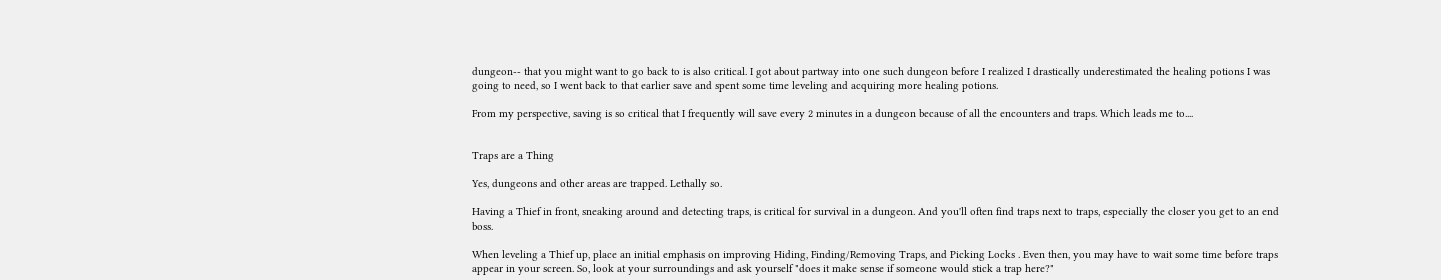dungeon-- that you might want to go back to is also critical. I got about partway into one such dungeon before I realized I drastically underestimated the healing potions I was going to need, so I went back to that earlier save and spent some time leveling and acquiring more healing potions.

From my perspective, saving is so critical that I frequently will save every 2 minutes in a dungeon because of all the encounters and traps. Which leads me to....


Traps are a Thing

Yes, dungeons and other areas are trapped. Lethally so.

Having a Thief in front, sneaking around and detecting traps, is critical for survival in a dungeon. And you'll often find traps next to traps, especially the closer you get to an end boss.

When leveling a Thief up, place an initial emphasis on improving Hiding, Finding/Removing Traps, and Picking Locks . Even then, you may have to wait some time before traps appear in your screen. So, look at your surroundings and ask yourself "does it make sense if someone would stick a trap here?"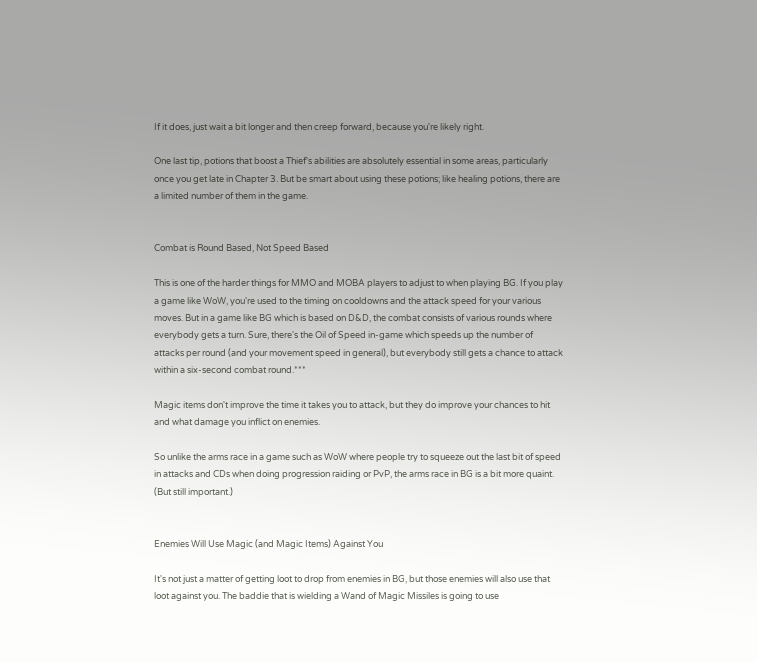If it does, just wait a bit longer and then creep forward, because you're likely right.

One last tip, potions that boost a Thief's abilities are absolutely essential in some areas, particularly once you get late in Chapter 3. But be smart about using these potions; like healing potions, there are a limited number of them in the game.


Combat is Round Based, Not Speed Based

This is one of the harder things for MMO and MOBA players to adjust to when playing BG. If you play a game like WoW, you're used to the timing on cooldowns and the attack speed for your various moves. But in a game like BG which is based on D&D, the combat consists of various rounds where everybody gets a turn. Sure, there's the Oil of Speed in-game which speeds up the number of attacks per round (and your movement speed in general), but everybody still gets a chance to attack within a six-second combat round.***

Magic items don't improve the time it takes you to attack, but they do improve your chances to hit and what damage you inflict on enemies.

So unlike the arms race in a game such as WoW where people try to squeeze out the last bit of speed in attacks and CDs when doing progression raiding or PvP, the arms race in BG is a bit more quaint. (But still important.)


Enemies Will Use Magic (and Magic Items) Against You

It's not just a matter of getting loot to drop from enemies in BG, but those enemies will also use that loot against you. The baddie that is wielding a Wand of Magic Missiles is going to use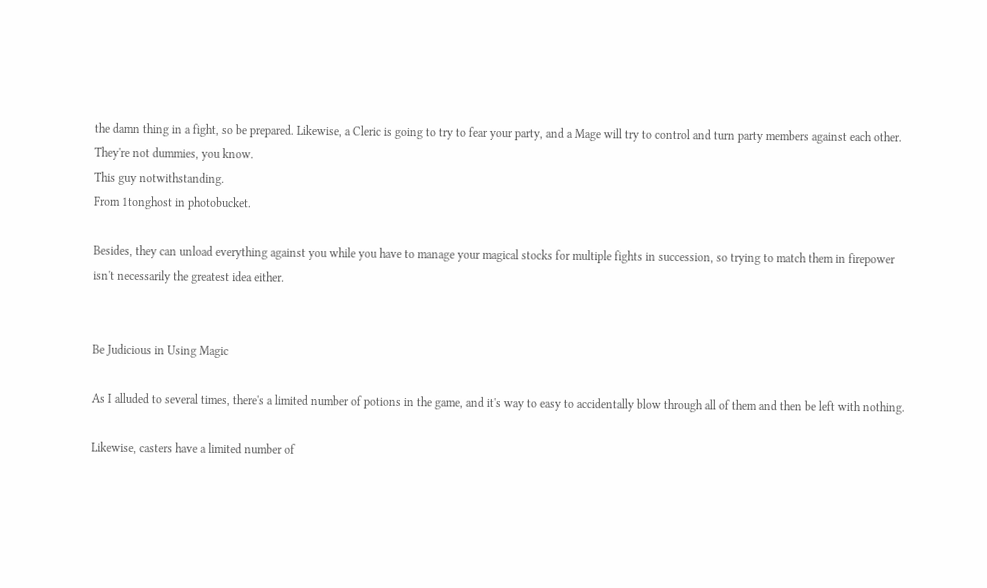the damn thing in a fight, so be prepared. Likewise, a Cleric is going to try to fear your party, and a Mage will try to control and turn party members against each other. They're not dummies, you know.
This guy notwithstanding.
From 1tonghost in photobucket.

Besides, they can unload everything against you while you have to manage your magical stocks for multiple fights in succession, so trying to match them in firepower isn't necessarily the greatest idea either.


Be Judicious in Using Magic

As I alluded to several times, there's a limited number of potions in the game, and it's way to easy to accidentally blow through all of them and then be left with nothing.

Likewise, casters have a limited number of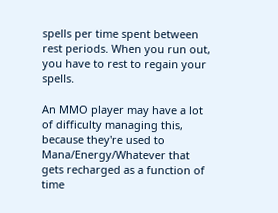spells per time spent between rest periods. When you run out, you have to rest to regain your spells.

An MMO player may have a lot of difficulty managing this, because they're used to Mana/Energy/Whatever that gets recharged as a function of time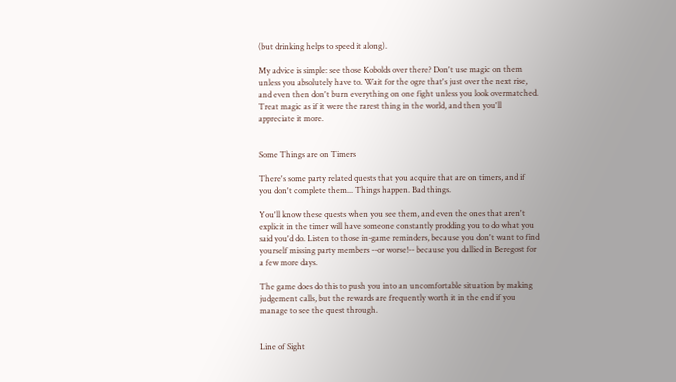(but drinking helps to speed it along).

My advice is simple: see those Kobolds over there? Don't use magic on them unless you absolutely have to. Wait for the ogre that's just over the next rise, and even then don't burn everything on one fight unless you look overmatched. Treat magic as if it were the rarest thing in the world, and then you'll appreciate it more.


Some Things are on Timers

There's some party related quests that you acquire that are on timers, and if you don't complete them... Things happen. Bad things.

You'll know these quests when you see them, and even the ones that aren't explicit in the timer will have someone constantly prodding you to do what you said you'd do. Listen to those in-game reminders, because you don't want to find yourself missing party members --or worse!-- because you dallied in Beregost for a few more days.

The game does do this to push you into an uncomfortable situation by making judgement calls, but the rewards are frequently worth it in the end if you manage to see the quest through.


Line of Sight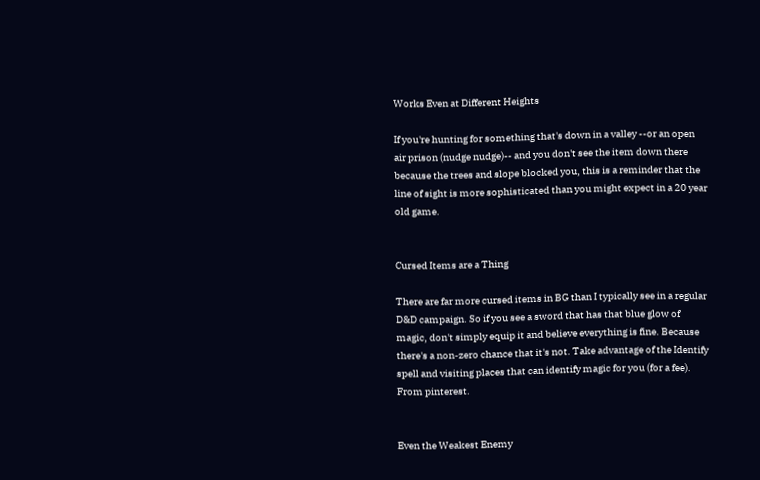Works Even at Different Heights

If you're hunting for something that's down in a valley --or an open air prison (nudge nudge)-- and you don't see the item down there because the trees and slope blocked you, this is a reminder that the line of sight is more sophisticated than you might expect in a 20 year old game.


Cursed Items are a Thing

There are far more cursed items in BG than I typically see in a regular D&D campaign. So if you see a sword that has that blue glow of magic, don't simply equip it and believe everything is fine. Because there's a non-zero chance that it's not. Take advantage of the Identify spell and visiting places that can identify magic for you (for a fee).
From pinterest.


Even the Weakest Enemy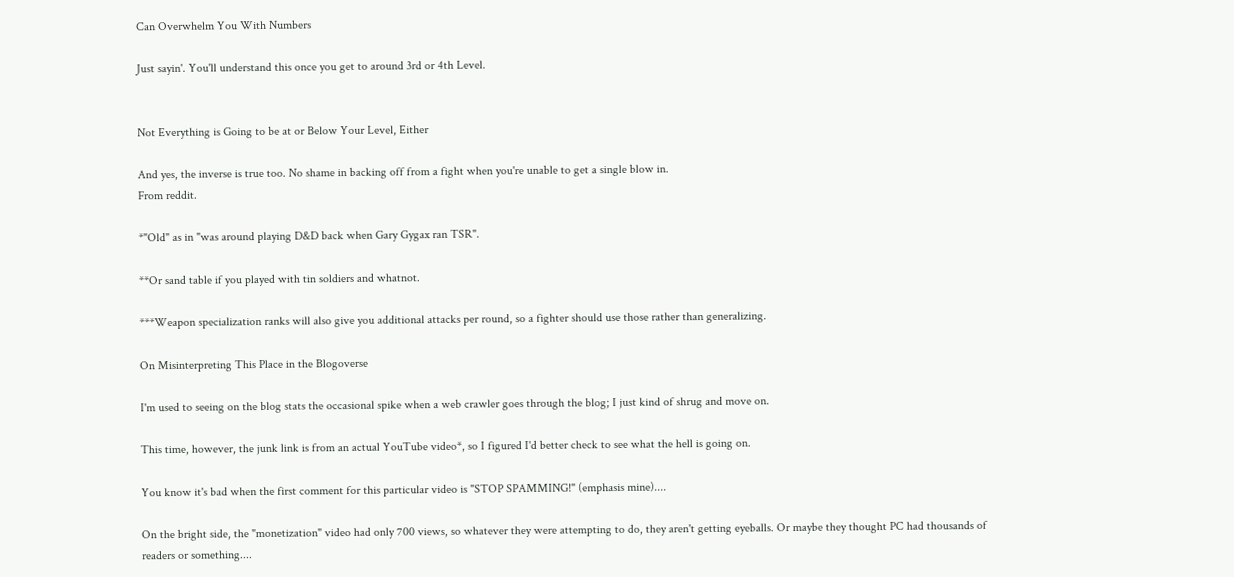Can Overwhelm You With Numbers

Just sayin'. You'll understand this once you get to around 3rd or 4th Level.


Not Everything is Going to be at or Below Your Level, Either

And yes, the inverse is true too. No shame in backing off from a fight when you're unable to get a single blow in.
From reddit.

*"Old" as in "was around playing D&D back when Gary Gygax ran TSR".

**Or sand table if you played with tin soldiers and whatnot.

***Weapon specialization ranks will also give you additional attacks per round, so a fighter should use those rather than generalizing.

On Misinterpreting This Place in the Blogoverse

I'm used to seeing on the blog stats the occasional spike when a web crawler goes through the blog; I just kind of shrug and move on.

This time, however, the junk link is from an actual YouTube video*, so I figured I'd better check to see what the hell is going on.

You know it's bad when the first comment for this particular video is "STOP SPAMMING!" (emphasis mine)....

On the bright side, the "monetization" video had only 700 views, so whatever they were attempting to do, they aren't getting eyeballs. Or maybe they thought PC had thousands of readers or something....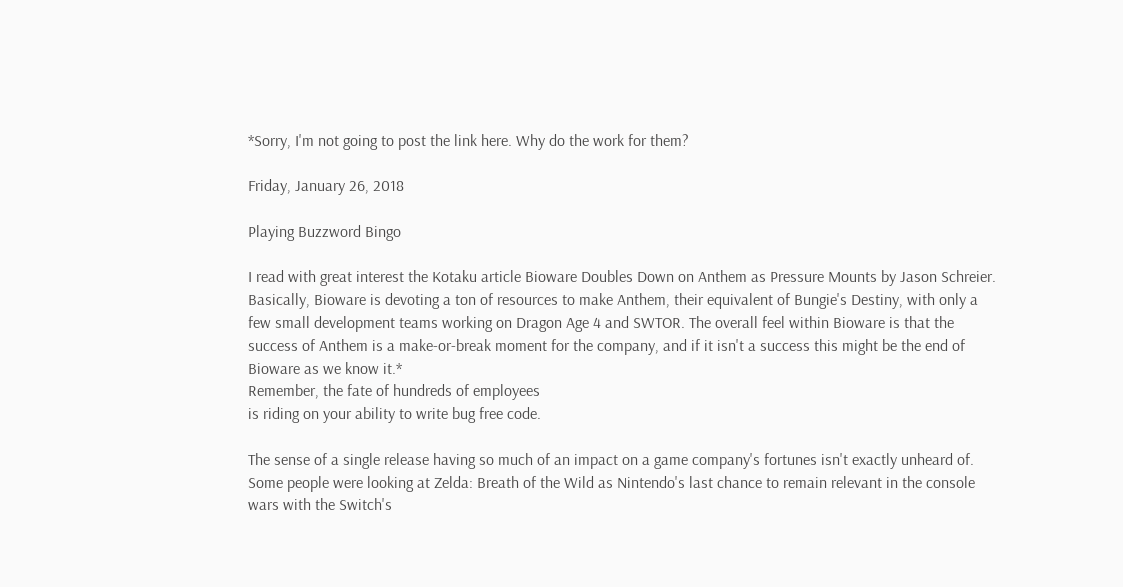*Sorry, I'm not going to post the link here. Why do the work for them?

Friday, January 26, 2018

Playing Buzzword Bingo

I read with great interest the Kotaku article Bioware Doubles Down on Anthem as Pressure Mounts by Jason Schreier. Basically, Bioware is devoting a ton of resources to make Anthem, their equivalent of Bungie's Destiny, with only a few small development teams working on Dragon Age 4 and SWTOR. The overall feel within Bioware is that the success of Anthem is a make-or-break moment for the company, and if it isn't a success this might be the end of Bioware as we know it.*
Remember, the fate of hundreds of employees
is riding on your ability to write bug free code.

The sense of a single release having so much of an impact on a game company's fortunes isn't exactly unheard of. Some people were looking at Zelda: Breath of the Wild as Nintendo's last chance to remain relevant in the console wars with the Switch's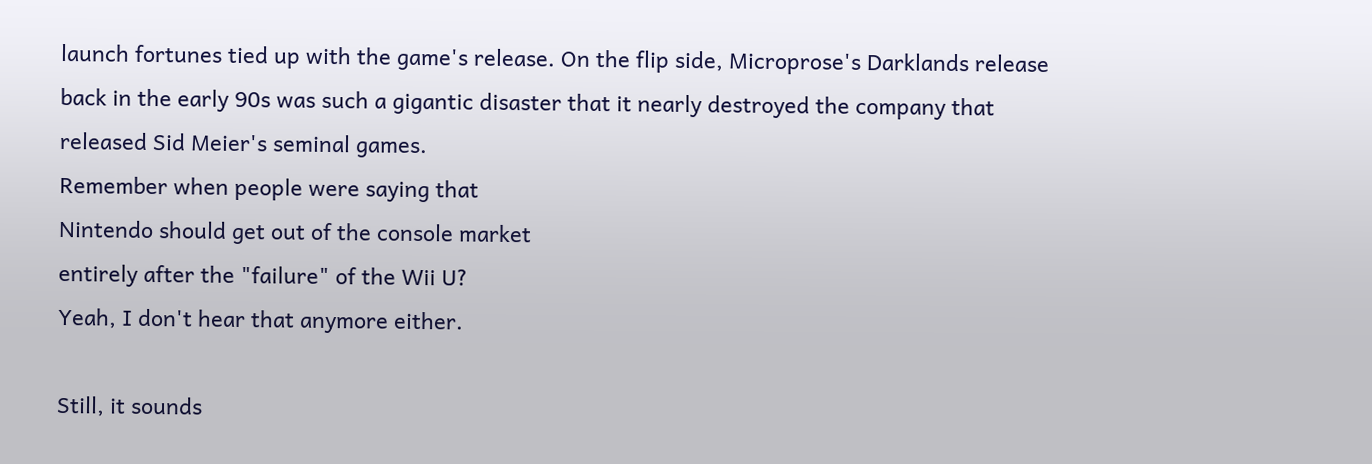launch fortunes tied up with the game's release. On the flip side, Microprose's Darklands release back in the early 90s was such a gigantic disaster that it nearly destroyed the company that released Sid Meier's seminal games.
Remember when people were saying that
Nintendo should get out of the console market
entirely after the "failure" of the Wii U?
Yeah, I don't hear that anymore either.

Still, it sounds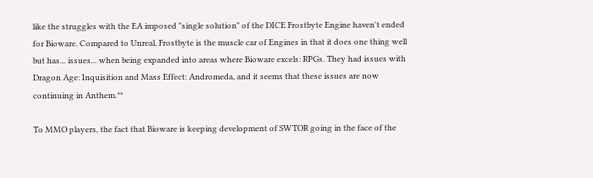like the struggles with the EA imposed "single solution" of the DICE Frostbyte Engine haven't ended for Bioware. Compared to Unreal, Frostbyte is the muscle car of Engines in that it does one thing well but has... issues... when being expanded into areas where Bioware excels: RPGs. They had issues with Dragon Age: Inquisition and Mass Effect: Andromeda, and it seems that these issues are now continuing in Anthem.**

To MMO players, the fact that Bioware is keeping development of SWTOR going in the face of the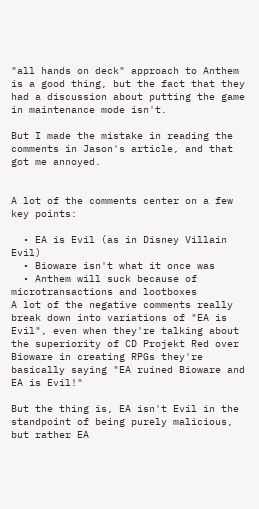"all hands on deck" approach to Anthem is a good thing, but the fact that they had a discussion about putting the game in maintenance mode isn't.

But I made the mistake in reading the comments in Jason's article, and that got me annoyed.


A lot of the comments center on a few key points:

  • EA is Evil (as in Disney Villain Evil)
  • Bioware isn't what it once was
  • Anthem will suck because of microtransactions and lootboxes
A lot of the negative comments really break down into variations of "EA is Evil", even when they're talking about the superiority of CD Projekt Red over Bioware in creating RPGs they're basically saying "EA ruined Bioware and EA is Evil!"

But the thing is, EA isn't Evil in the standpoint of being purely malicious, but rather EA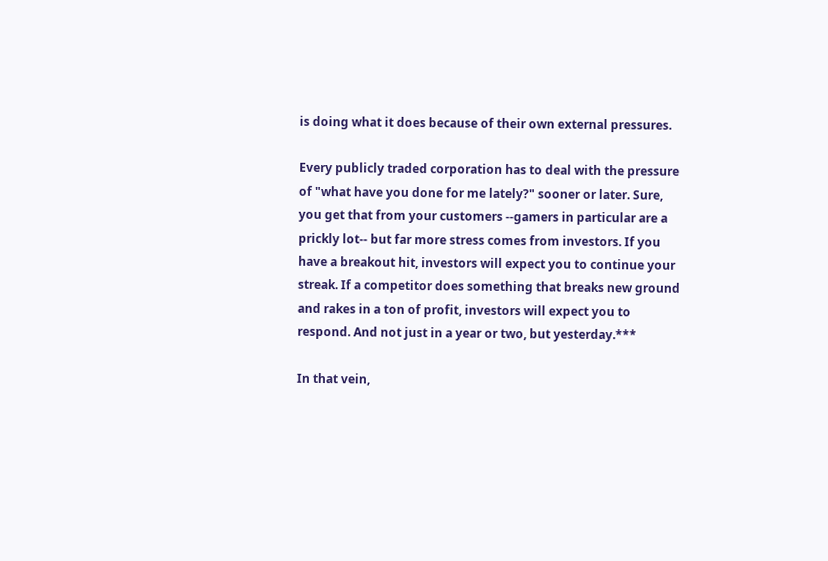is doing what it does because of their own external pressures.

Every publicly traded corporation has to deal with the pressure of "what have you done for me lately?" sooner or later. Sure, you get that from your customers --gamers in particular are a prickly lot-- but far more stress comes from investors. If you have a breakout hit, investors will expect you to continue your streak. If a competitor does something that breaks new ground and rakes in a ton of profit, investors will expect you to respond. And not just in a year or two, but yesterday.***

In that vein,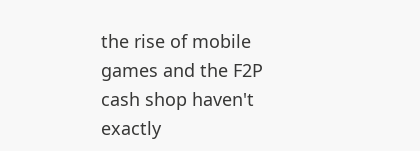the rise of mobile games and the F2P cash shop haven't exactly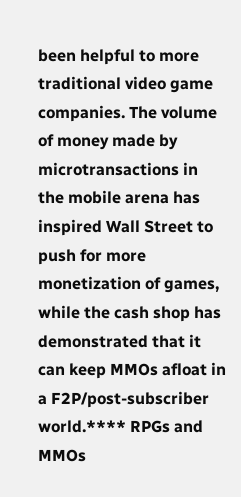been helpful to more traditional video game companies. The volume of money made by microtransactions in the mobile arena has inspired Wall Street to push for more monetization of games, while the cash shop has demonstrated that it can keep MMOs afloat in a F2P/post-subscriber world.**** RPGs and MMOs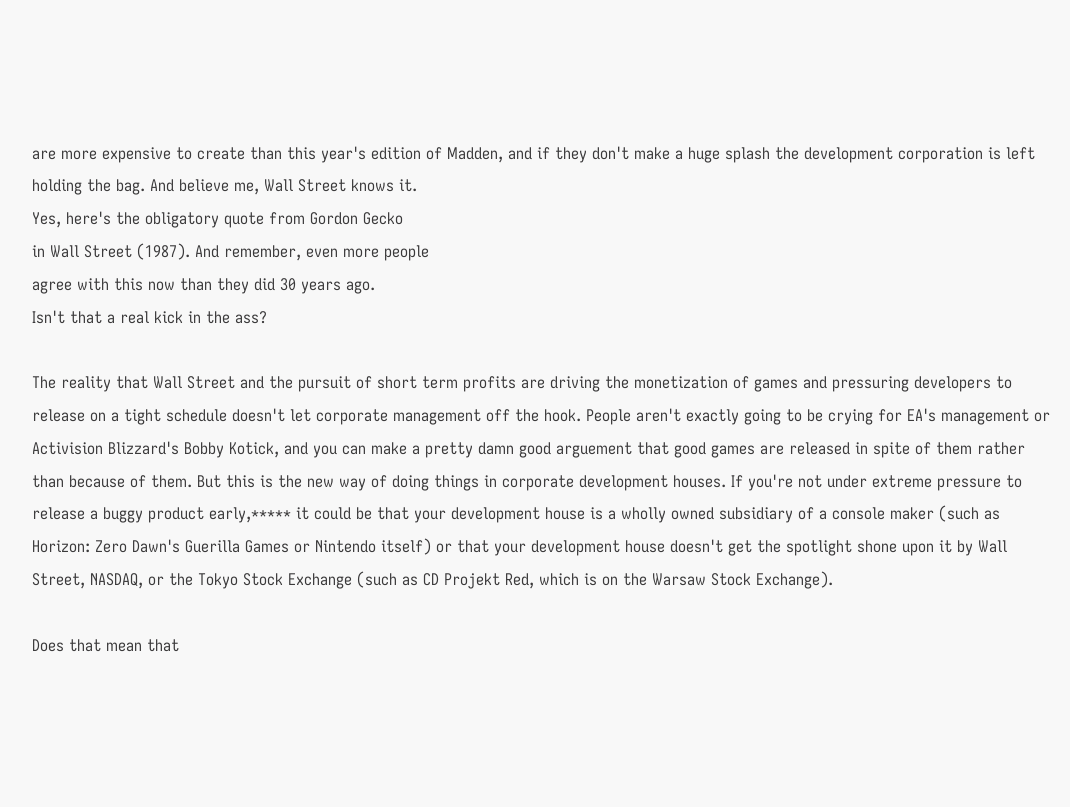are more expensive to create than this year's edition of Madden, and if they don't make a huge splash the development corporation is left holding the bag. And believe me, Wall Street knows it.
Yes, here's the obligatory quote from Gordon Gecko
in Wall Street (1987). And remember, even more people
agree with this now than they did 30 years ago.
Isn't that a real kick in the ass?

The reality that Wall Street and the pursuit of short term profits are driving the monetization of games and pressuring developers to release on a tight schedule doesn't let corporate management off the hook. People aren't exactly going to be crying for EA's management or Activision Blizzard's Bobby Kotick, and you can make a pretty damn good arguement that good games are released in spite of them rather than because of them. But this is the new way of doing things in corporate development houses. If you're not under extreme pressure to release a buggy product early,***** it could be that your development house is a wholly owned subsidiary of a console maker (such as Horizon: Zero Dawn's Guerilla Games or Nintendo itself) or that your development house doesn't get the spotlight shone upon it by Wall Street, NASDAQ, or the Tokyo Stock Exchange (such as CD Projekt Red, which is on the Warsaw Stock Exchange).

Does that mean that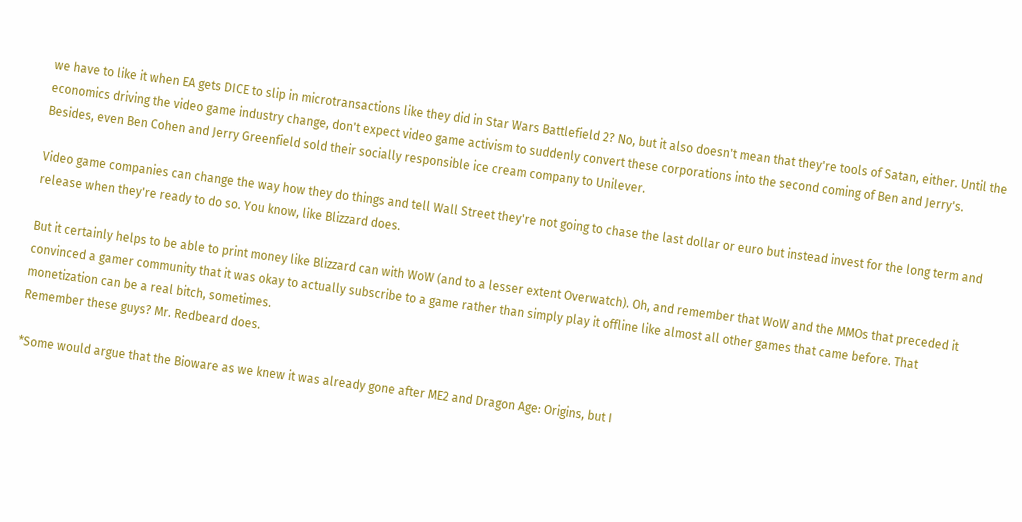we have to like it when EA gets DICE to slip in microtransactions like they did in Star Wars Battlefield 2? No, but it also doesn't mean that they're tools of Satan, either. Until the economics driving the video game industry change, don't expect video game activism to suddenly convert these corporations into the second coming of Ben and Jerry's. Besides, even Ben Cohen and Jerry Greenfield sold their socially responsible ice cream company to Unilever.

Video game companies can change the way how they do things and tell Wall Street they're not going to chase the last dollar or euro but instead invest for the long term and release when they're ready to do so. You know, like Blizzard does.

But it certainly helps to be able to print money like Blizzard can with WoW (and to a lesser extent Overwatch). Oh, and remember that WoW and the MMOs that preceded it convinced a gamer community that it was okay to actually subscribe to a game rather than simply play it offline like almost all other games that came before. That monetization can be a real bitch, sometimes.
Remember these guys? Mr. Redbeard does.

*Some would argue that the Bioware as we knew it was already gone after ME2 and Dragon Age: Origins, but I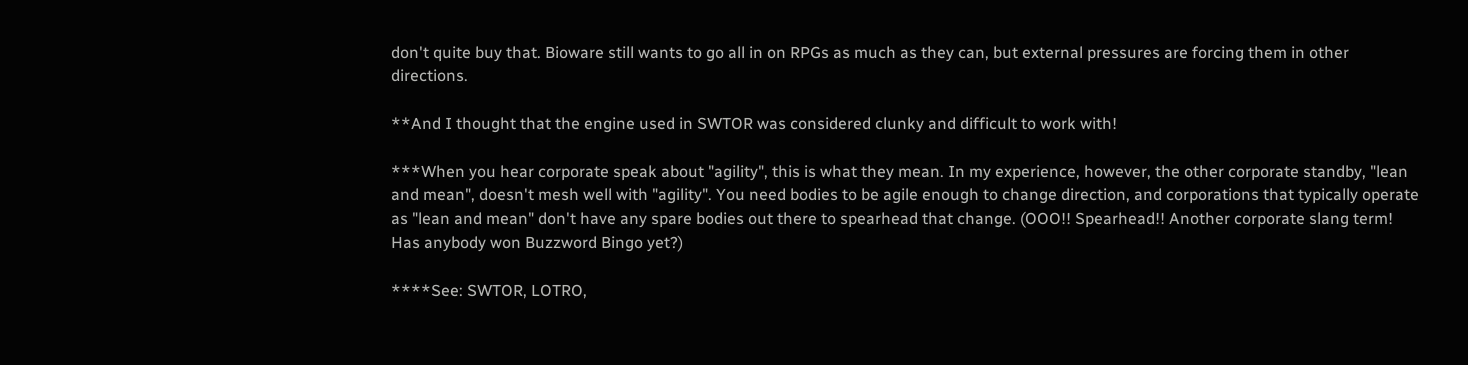don't quite buy that. Bioware still wants to go all in on RPGs as much as they can, but external pressures are forcing them in other directions.

**And I thought that the engine used in SWTOR was considered clunky and difficult to work with!

***When you hear corporate speak about "agility", this is what they mean. In my experience, however, the other corporate standby, "lean and mean", doesn't mesh well with "agility". You need bodies to be agile enough to change direction, and corporations that typically operate as "lean and mean" don't have any spare bodies out there to spearhead that change. (OOO!! Spearhead!! Another corporate slang term! Has anybody won Buzzword Bingo yet?)

****See: SWTOR, LOTRO,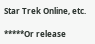Star Trek Online, etc.

*****Or release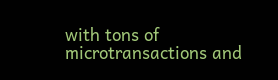with tons of microtransactions and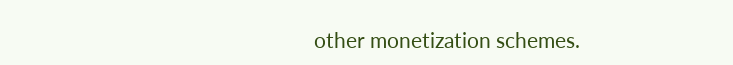other monetization schemes.